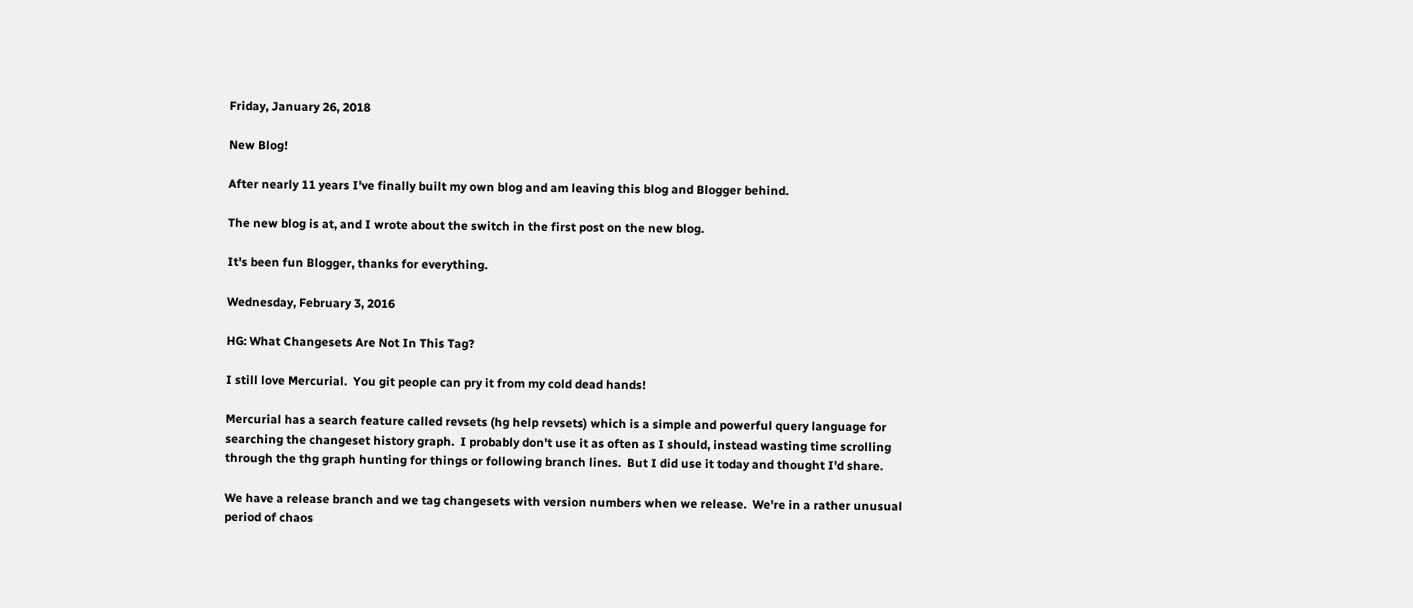Friday, January 26, 2018

New Blog!

After nearly 11 years I've finally built my own blog and am leaving this blog and Blogger behind.

The new blog is at, and I wrote about the switch in the first post on the new blog.

It's been fun Blogger, thanks for everything.

Wednesday, February 3, 2016

HG: What Changesets Are Not In This Tag?

I still love Mercurial.  You git people can pry it from my cold dead hands!

Mercurial has a search feature called revsets (hg help revsets) which is a simple and powerful query language for searching the changeset history graph.  I probably don't use it as often as I should, instead wasting time scrolling through the thg graph hunting for things or following branch lines.  But I did use it today and thought I'd share.

We have a release branch and we tag changesets with version numbers when we release.  We're in a rather unusual period of chaos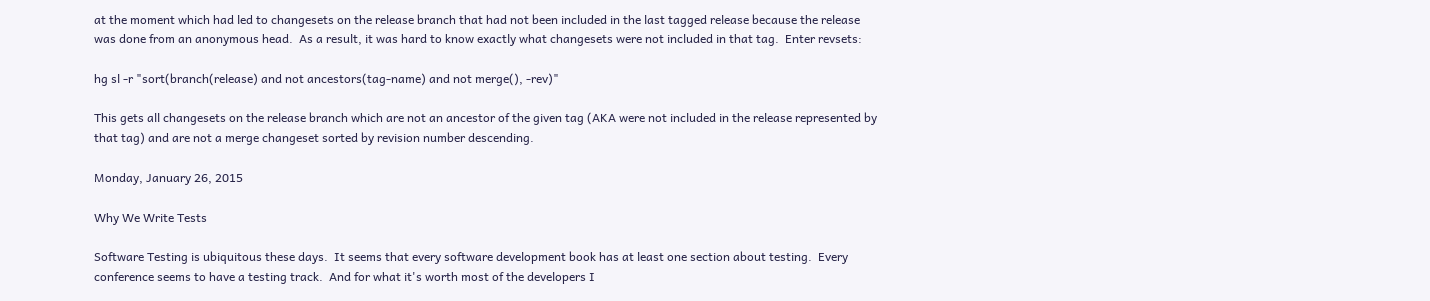at the moment which had led to changesets on the release branch that had not been included in the last tagged release because the release was done from an anonymous head.  As a result, it was hard to know exactly what changesets were not included in that tag.  Enter revsets:

hg sl -r "sort(branch(release) and not ancestors(tag-name) and not merge(), -rev)"

This gets all changesets on the release branch which are not an ancestor of the given tag (AKA were not included in the release represented by that tag) and are not a merge changeset sorted by revision number descending.

Monday, January 26, 2015

Why We Write Tests

Software Testing is ubiquitous these days.  It seems that every software development book has at least one section about testing.  Every conference seems to have a testing track.  And for what it's worth most of the developers I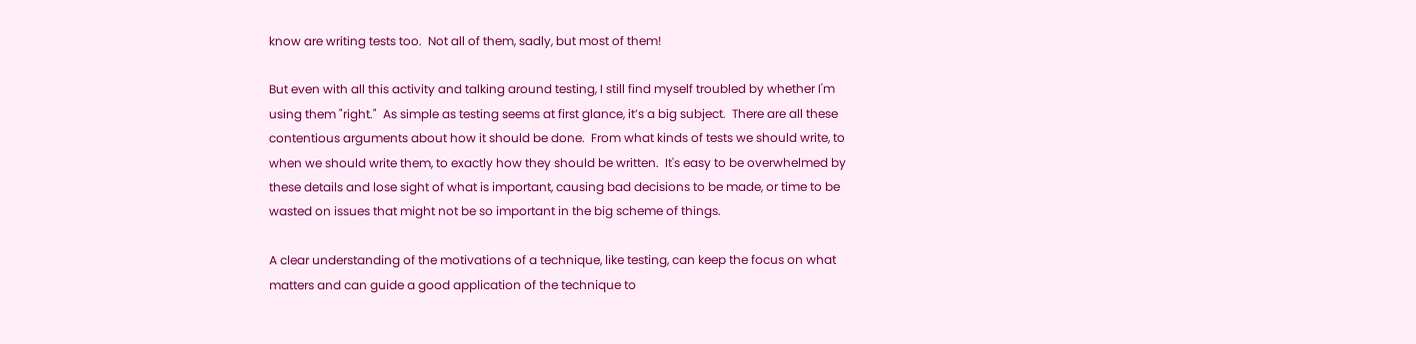know are writing tests too.  Not all of them, sadly, but most of them!

But even with all this activity and talking around testing, I still find myself troubled by whether I'm using them "right."  As simple as testing seems at first glance, it’s a big subject.  There are all these contentious arguments about how it should be done.  From what kinds of tests we should write, to when we should write them, to exactly how they should be written.  It's easy to be overwhelmed by these details and lose sight of what is important, causing bad decisions to be made, or time to be wasted on issues that might not be so important in the big scheme of things.

A clear understanding of the motivations of a technique, like testing, can keep the focus on what matters and can guide a good application of the technique to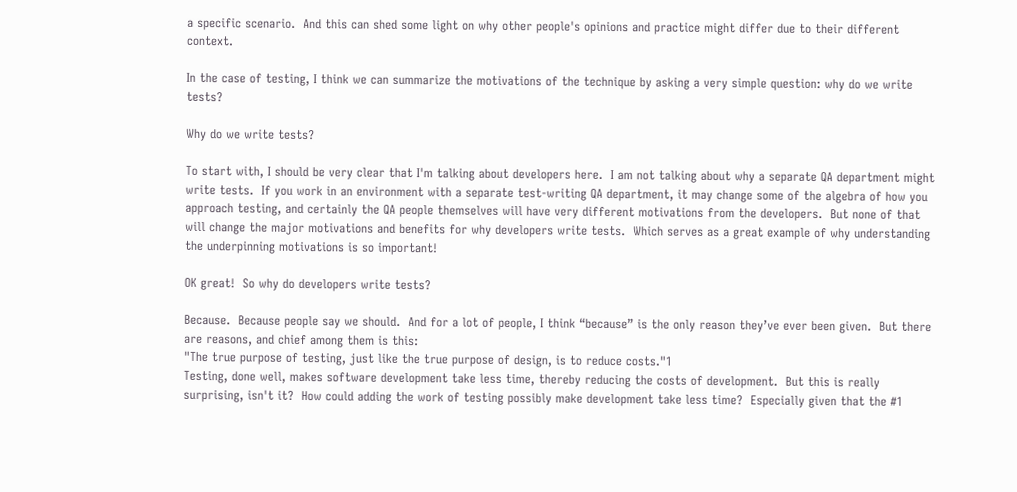a specific scenario.  And this can shed some light on why other people's opinions and practice might differ due to their different context.

In the case of testing, I think we can summarize the motivations of the technique by asking a very simple question: why do we write tests?

Why do we write tests?

To start with, I should be very clear that I'm talking about developers here.  I am not talking about why a separate QA department might write tests.  If you work in an environment with a separate test-writing QA department, it may change some of the algebra of how you approach testing, and certainly the QA people themselves will have very different motivations from the developers.  But none of that will change the major motivations and benefits for why developers write tests.  Which serves as a great example of why understanding the underpinning motivations is so important!

OK great!  So why do developers write tests?

Because.  Because people say we should.  And for a lot of people, I think “because” is the only reason they’ve ever been given.  But there are reasons, and chief among them is this:
"The true purpose of testing, just like the true purpose of design, is to reduce costs."1
Testing, done well, makes software development take less time, thereby reducing the costs of development.  But this is really surprising, isn't it?  How could adding the work of testing possibly make development take less time?  Especially given that the #1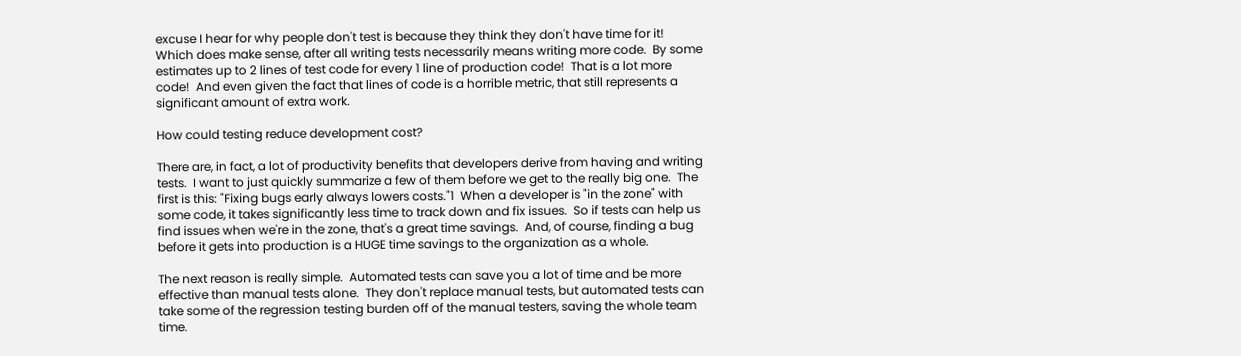excuse I hear for why people don't test is because they think they don't have time for it!  Which does make sense, after all writing tests necessarily means writing more code.  By some estimates up to 2 lines of test code for every 1 line of production code!  That is a lot more code!  And even given the fact that lines of code is a horrible metric, that still represents a significant amount of extra work.

How could testing reduce development cost?

There are, in fact, a lot of productivity benefits that developers derive from having and writing tests.  I want to just quickly summarize a few of them before we get to the really big one.  The first is this: "Fixing bugs early always lowers costs."1  When a developer is "in the zone" with some code, it takes significantly less time to track down and fix issues.  So if tests can help us find issues when we're in the zone, that's a great time savings.  And, of course, finding a bug before it gets into production is a HUGE time savings to the organization as a whole.

The next reason is really simple.  Automated tests can save you a lot of time and be more effective than manual tests alone.  They don't replace manual tests, but automated tests can take some of the regression testing burden off of the manual testers, saving the whole team time.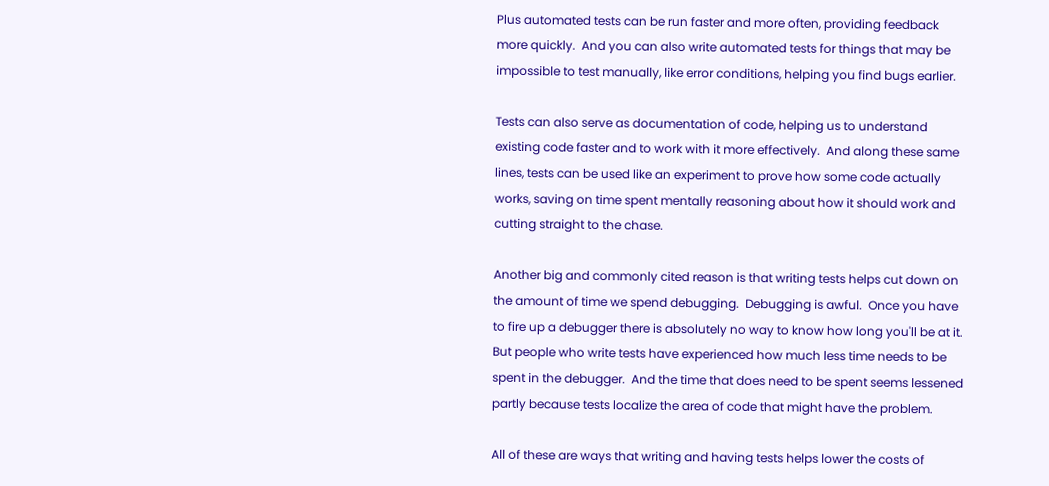Plus automated tests can be run faster and more often, providing feedback more quickly.  And you can also write automated tests for things that may be impossible to test manually, like error conditions, helping you find bugs earlier.

Tests can also serve as documentation of code, helping us to understand existing code faster and to work with it more effectively.  And along these same lines, tests can be used like an experiment to prove how some code actually works, saving on time spent mentally reasoning about how it should work and cutting straight to the chase.

Another big and commonly cited reason is that writing tests helps cut down on the amount of time we spend debugging.  Debugging is awful.  Once you have to fire up a debugger there is absolutely no way to know how long you'll be at it.  But people who write tests have experienced how much less time needs to be spent in the debugger.  And the time that does need to be spent seems lessened partly because tests localize the area of code that might have the problem.

All of these are ways that writing and having tests helps lower the costs of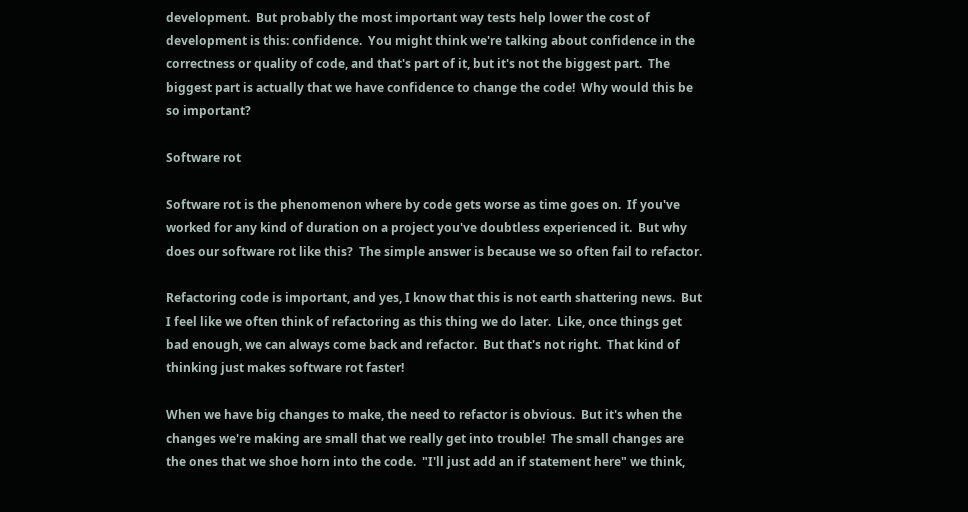development.  But probably the most important way tests help lower the cost of development is this: confidence.  You might think we're talking about confidence in the correctness or quality of code, and that's part of it, but it's not the biggest part.  The biggest part is actually that we have confidence to change the code!  Why would this be so important?

Software rot

Software rot is the phenomenon where by code gets worse as time goes on.  If you've worked for any kind of duration on a project you've doubtless experienced it.  But why does our software rot like this?  The simple answer is because we so often fail to refactor.

Refactoring code is important, and yes, I know that this is not earth shattering news.  But I feel like we often think of refactoring as this thing we do later.  Like, once things get bad enough, we can always come back and refactor.  But that's not right.  That kind of thinking just makes software rot faster!

When we have big changes to make, the need to refactor is obvious.  But it's when the changes we're making are small that we really get into trouble!  The small changes are the ones that we shoe horn into the code.  "I'll just add an if statement here" we think,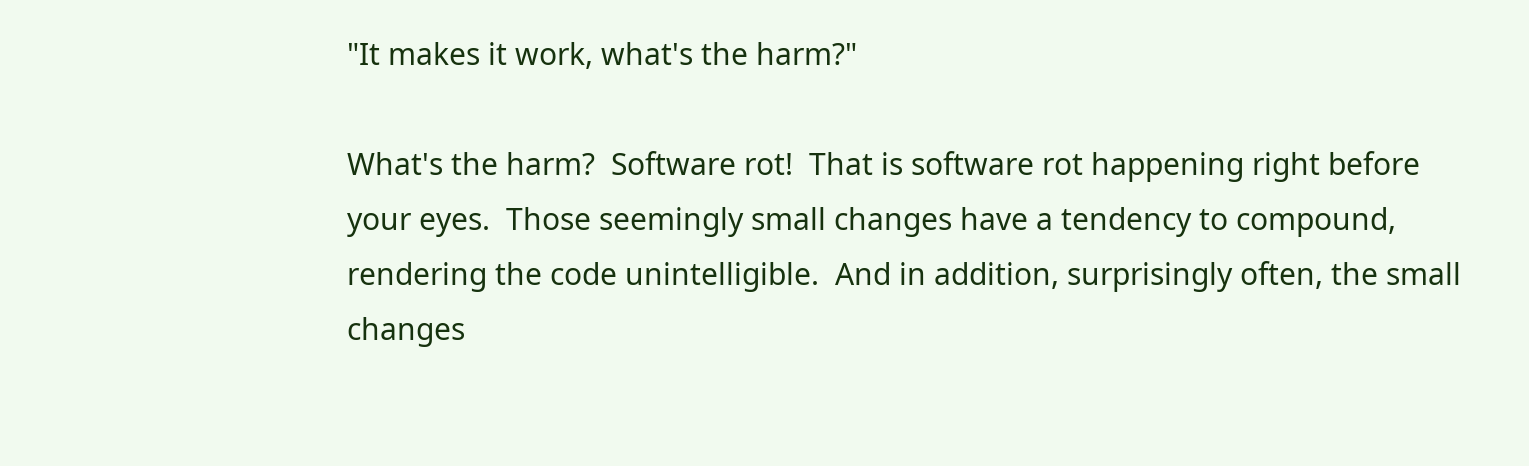"It makes it work, what's the harm?"

What's the harm?  Software rot!  That is software rot happening right before your eyes.  Those seemingly small changes have a tendency to compound, rendering the code unintelligible.  And in addition, surprisingly often, the small changes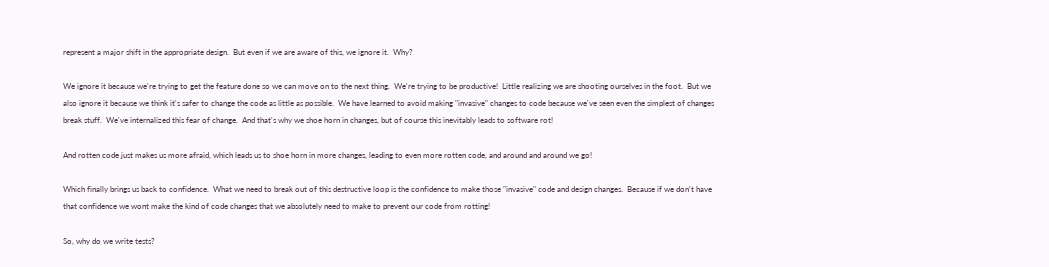represent a major shift in the appropriate design.  But even if we are aware of this, we ignore it.  Why?

We ignore it because we're trying to get the feature done so we can move on to the next thing.  We're trying to be productive!  Little realizing we are shooting ourselves in the foot.  But we also ignore it because we think it's safer to change the code as little as possible.  We have learned to avoid making "invasive" changes to code because we've seen even the simplest of changes break stuff.  We've internalized this fear of change.  And that's why we shoe horn in changes, but of course this inevitably leads to software rot!

And rotten code just makes us more afraid, which leads us to shoe horn in more changes, leading to even more rotten code, and around and around we go!

Which finally brings us back to confidence.  What we need to break out of this destructive loop is the confidence to make those "invasive" code and design changes.  Because if we don't have that confidence we wont make the kind of code changes that we absolutely need to make to prevent our code from rotting!

So, why do we write tests?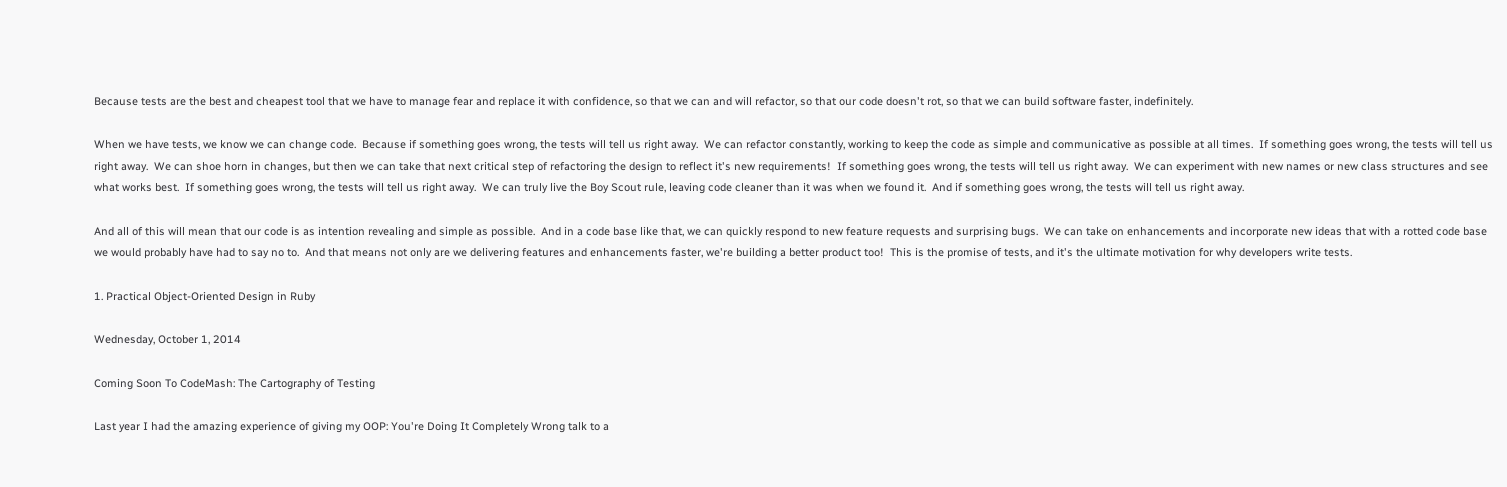Because tests are the best and cheapest tool that we have to manage fear and replace it with confidence, so that we can and will refactor, so that our code doesn't rot, so that we can build software faster, indefinitely.

When we have tests, we know we can change code.  Because if something goes wrong, the tests will tell us right away.  We can refactor constantly, working to keep the code as simple and communicative as possible at all times.  If something goes wrong, the tests will tell us right away.  We can shoe horn in changes, but then we can take that next critical step of refactoring the design to reflect it's new requirements!  If something goes wrong, the tests will tell us right away.  We can experiment with new names or new class structures and see what works best.  If something goes wrong, the tests will tell us right away.  We can truly live the Boy Scout rule, leaving code cleaner than it was when we found it.  And if something goes wrong, the tests will tell us right away.

And all of this will mean that our code is as intention revealing and simple as possible.  And in a code base like that, we can quickly respond to new feature requests and surprising bugs.  We can take on enhancements and incorporate new ideas that with a rotted code base we would probably have had to say no to.  And that means not only are we delivering features and enhancements faster, we're building a better product too!  This is the promise of tests, and it's the ultimate motivation for why developers write tests.

1. Practical Object-Oriented Design in Ruby

Wednesday, October 1, 2014

Coming Soon To CodeMash: The Cartography of Testing

Last year I had the amazing experience of giving my OOP: You're Doing It Completely Wrong talk to a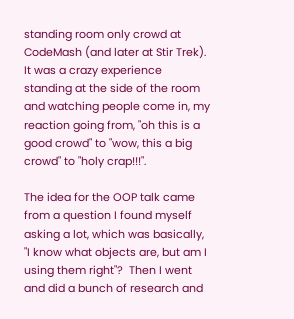standing room only crowd at CodeMash (and later at Stir Trek).  It was a crazy experience standing at the side of the room and watching people come in, my reaction going from, "oh this is a good crowd" to "wow, this a big crowd" to "holy crap!!!".

The idea for the OOP talk came from a question I found myself asking a lot, which was basically, "I know what objects are, but am I using them right"?  Then I went and did a bunch of research and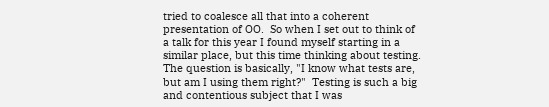tried to coalesce all that into a coherent presentation of OO.  So when I set out to think of a talk for this year I found myself starting in a similar place, but this time thinking about testing.  The question is basically, "I know what tests are, but am I using them right?"  Testing is such a big and contentious subject that I was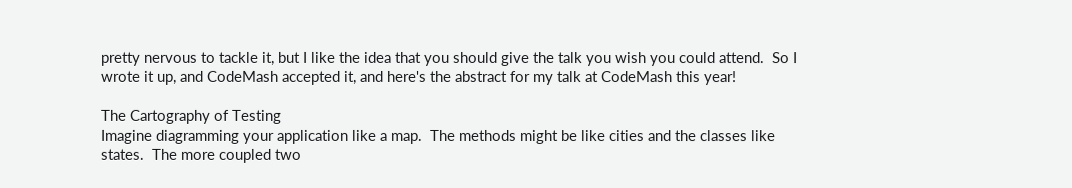pretty nervous to tackle it, but I like the idea that you should give the talk you wish you could attend.  So I wrote it up, and CodeMash accepted it, and here's the abstract for my talk at CodeMash this year!

The Cartography of Testing
Imagine diagramming your application like a map.  The methods might be like cities and the classes like states.  The more coupled two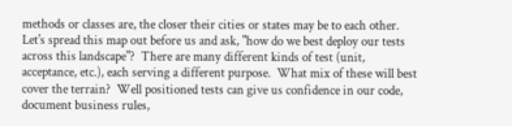methods or classes are, the closer their cities or states may be to each other.  Let's spread this map out before us and ask, "how do we best deploy our tests across this landscape"?  There are many different kinds of test (unit, acceptance, etc.), each serving a different purpose.  What mix of these will best cover the terrain?  Well positioned tests can give us confidence in our code, document business rules,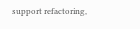support refactoring,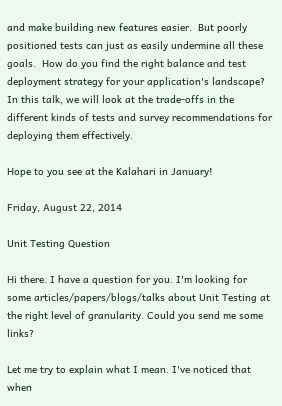and make building new features easier.  But poorly positioned tests can just as easily undermine all these goals.  How do you find the right balance and test deployment strategy for your application's landscape?  In this talk, we will look at the trade-offs in the different kinds of tests and survey recommendations for deploying them effectively.

Hope to you see at the Kalahari in January!

Friday, August 22, 2014

Unit Testing Question

Hi there. I have a question for you. I'm looking for some articles/papers/blogs/talks about Unit Testing at the right level of granularity. Could you send me some links?

Let me try to explain what I mean. I've noticed that when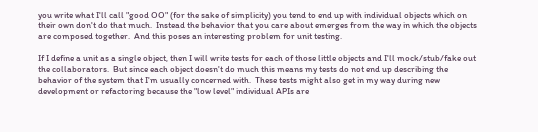you write what I'll call "good OO" (for the sake of simplicity) you tend to end up with individual objects which on their own don't do that much.  Instead the behavior that you care about emerges from the way in which the objects are composed together.  And this poses an interesting problem for unit testing.

If I define a unit as a single object, then I will write tests for each of those little objects and I'll mock/stub/fake out the collaborators.  But since each object doesn't do much this means my tests do not end up describing the behavior of the system that I'm usually concerned with.  These tests might also get in my way during new development or refactoring because the "low level" individual APIs are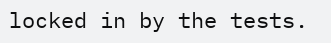locked in by the tests.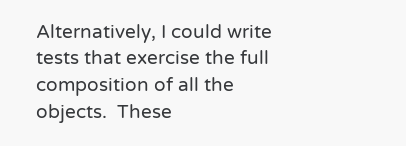Alternatively, I could write tests that exercise the full composition of all the objects.  These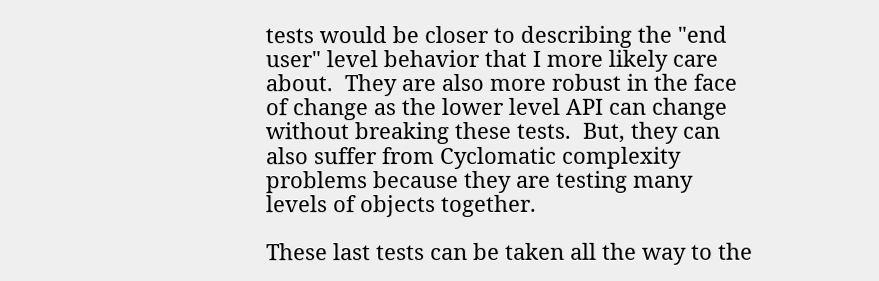tests would be closer to describing the "end user" level behavior that I more likely care about.  They are also more robust in the face of change as the lower level API can change without breaking these tests.  But, they can also suffer from Cyclomatic complexity problems because they are testing many levels of objects together.

These last tests can be taken all the way to the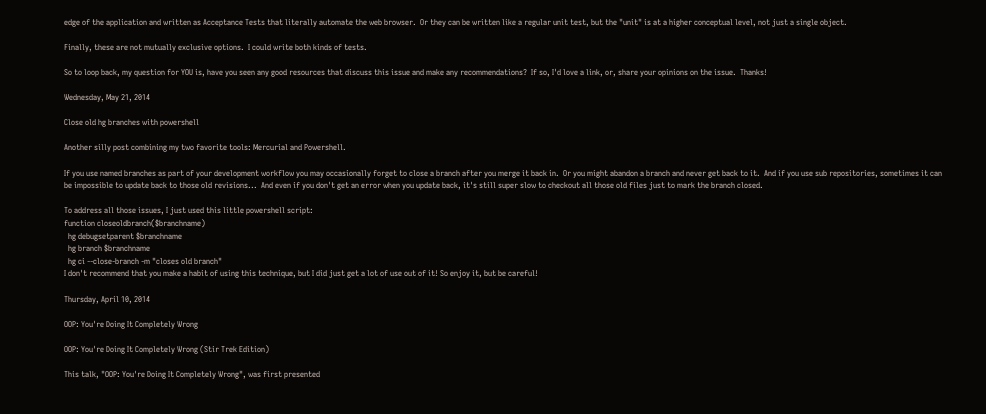edge of the application and written as Acceptance Tests that literally automate the web browser.  Or they can be written like a regular unit test, but the "unit" is at a higher conceptual level, not just a single object.

Finally, these are not mutually exclusive options.  I could write both kinds of tests.

So to loop back, my question for YOU is, have you seen any good resources that discuss this issue and make any recommendations?  If so, I'd love a link, or, share your opinions on the issue.  Thanks!

Wednesday, May 21, 2014

Close old hg branches with powershell

Another silly post combining my two favorite tools: Mercurial and Powershell.

If you use named branches as part of your development workflow you may occasionally forget to close a branch after you merge it back in.  Or you might abandon a branch and never get back to it.  And if you use sub repositories, sometimes it can be impossible to update back to those old revisions...  And even if you don't get an error when you update back, it's still super slow to checkout all those old files just to mark the branch closed.

To address all those issues, I just used this little powershell script:
function closeoldbranch($branchname)
  hg debugsetparent $branchname
  hg branch $branchname
  hg ci --close-branch -m "closes old branch"
I don't recommend that you make a habit of using this technique, but I did just get a lot of use out of it! So enjoy it, but be careful!

Thursday, April 10, 2014

OOP: You're Doing It Completely Wrong

OOP: You're Doing It Completely Wrong (Stir Trek Edition)

This talk, "OOP: You're Doing It Completely Wrong", was first presented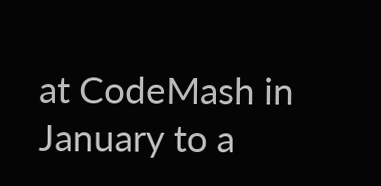at CodeMash in January to a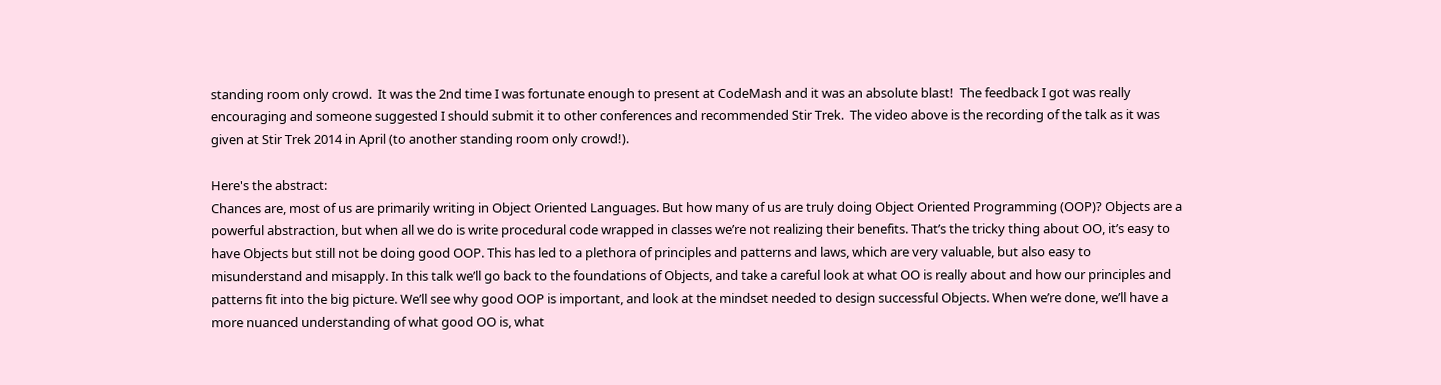standing room only crowd.  It was the 2nd time I was fortunate enough to present at CodeMash and it was an absolute blast!  The feedback I got was really encouraging and someone suggested I should submit it to other conferences and recommended Stir Trek.  The video above is the recording of the talk as it was given at Stir Trek 2014 in April (to another standing room only crowd!).

Here's the abstract:
Chances are, most of us are primarily writing in Object Oriented Languages. But how many of us are truly doing Object Oriented Programming (OOP)? Objects are a powerful abstraction, but when all we do is write procedural code wrapped in classes we’re not realizing their benefits. That’s the tricky thing about OO, it’s easy to have Objects but still not be doing good OOP. This has led to a plethora of principles and patterns and laws, which are very valuable, but also easy to misunderstand and misapply. In this talk we’ll go back to the foundations of Objects, and take a careful look at what OO is really about and how our principles and patterns fit into the big picture. We’ll see why good OOP is important, and look at the mindset needed to design successful Objects. When we’re done, we’ll have a more nuanced understanding of what good OO is, what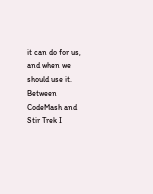it can do for us, and when we should use it.
Between CodeMash and Stir Trek I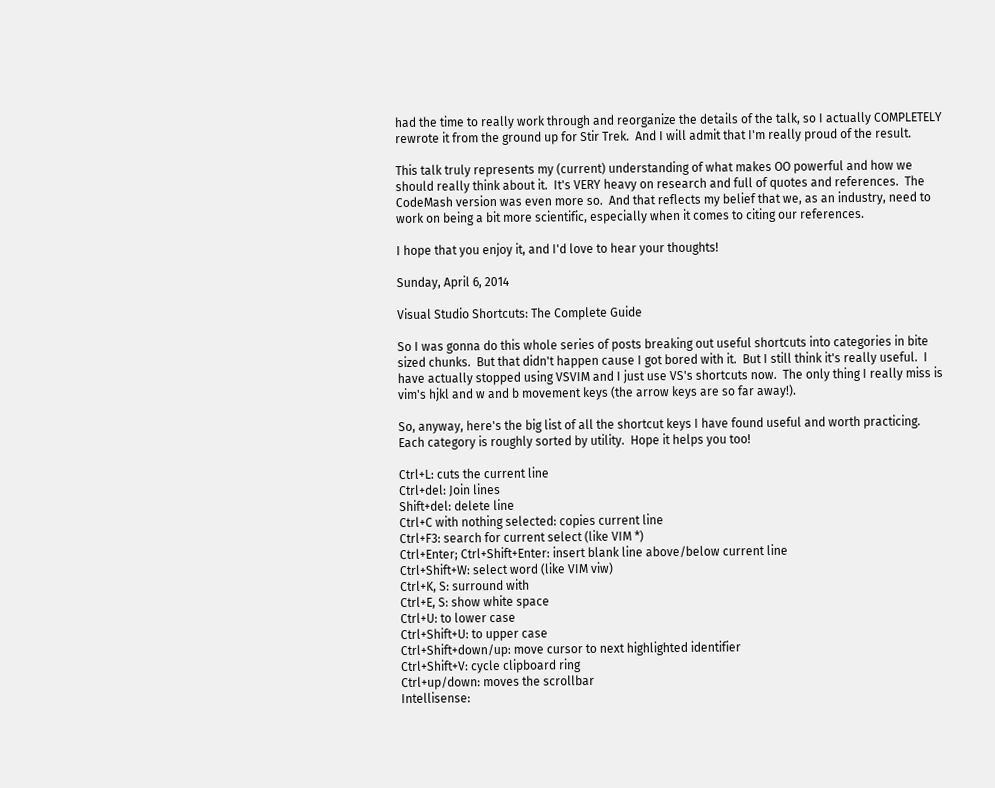had the time to really work through and reorganize the details of the talk, so I actually COMPLETELY rewrote it from the ground up for Stir Trek.  And I will admit that I'm really proud of the result.

This talk truly represents my (current) understanding of what makes OO powerful and how we should really think about it.  It's VERY heavy on research and full of quotes and references.  The CodeMash version was even more so.  And that reflects my belief that we, as an industry, need to work on being a bit more scientific, especially when it comes to citing our references.

I hope that you enjoy it, and I'd love to hear your thoughts!

Sunday, April 6, 2014

Visual Studio Shortcuts: The Complete Guide

So I was gonna do this whole series of posts breaking out useful shortcuts into categories in bite sized chunks.  But that didn't happen cause I got bored with it.  But I still think it's really useful.  I have actually stopped using VSVIM and I just use VS's shortcuts now.  The only thing I really miss is vim's hjkl and w and b movement keys (the arrow keys are so far away!).

So, anyway, here's the big list of all the shortcut keys I have found useful and worth practicing.  Each category is roughly sorted by utility.  Hope it helps you too!

Ctrl+L: cuts the current line
Ctrl+del: Join lines
Shift+del: delete line
Ctrl+C with nothing selected: copies current line
Ctrl+F3: search for current select (like VIM *)
Ctrl+Enter; Ctrl+Shift+Enter: insert blank line above/below current line
Ctrl+Shift+W: select word (like VIM viw)
Ctrl+K, S: surround with
Ctrl+E, S: show white space
Ctrl+U: to lower case
Ctrl+Shift+U: to upper case
Ctrl+Shift+down/up: move cursor to next highlighted identifier
Ctrl+Shift+V: cycle clipboard ring
Ctrl+up/down: moves the scrollbar
Intellisense: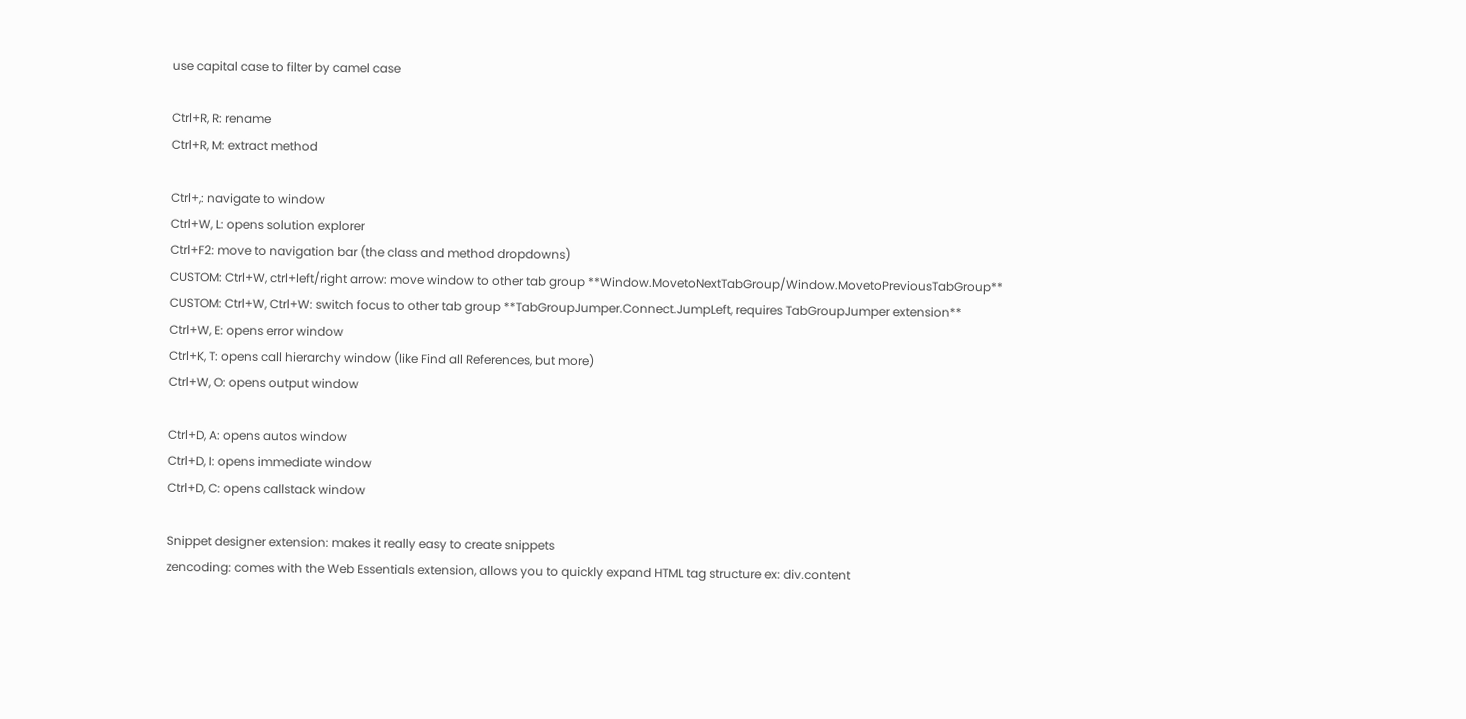use capital case to filter by camel case

Ctrl+R, R: rename
Ctrl+R, M: extract method

Ctrl+,: navigate to window
Ctrl+W, L: opens solution explorer
Ctrl+F2: move to navigation bar (the class and method dropdowns)
CUSTOM: Ctrl+W, ctrl+left/right arrow: move window to other tab group **Window.MovetoNextTabGroup/Window.MovetoPreviousTabGroup**
CUSTOM: Ctrl+W, Ctrl+W: switch focus to other tab group **TabGroupJumper.Connect.JumpLeft, requires TabGroupJumper extension**
Ctrl+W, E: opens error window
Ctrl+K, T: opens call hierarchy window (like Find all References, but more)
Ctrl+W, O: opens output window

Ctrl+D, A: opens autos window
Ctrl+D, I: opens immediate window
Ctrl+D, C: opens callstack window

Snippet designer extension: makes it really easy to create snippets
zencoding: comes with the Web Essentials extension, allows you to quickly expand HTML tag structure ex: div.content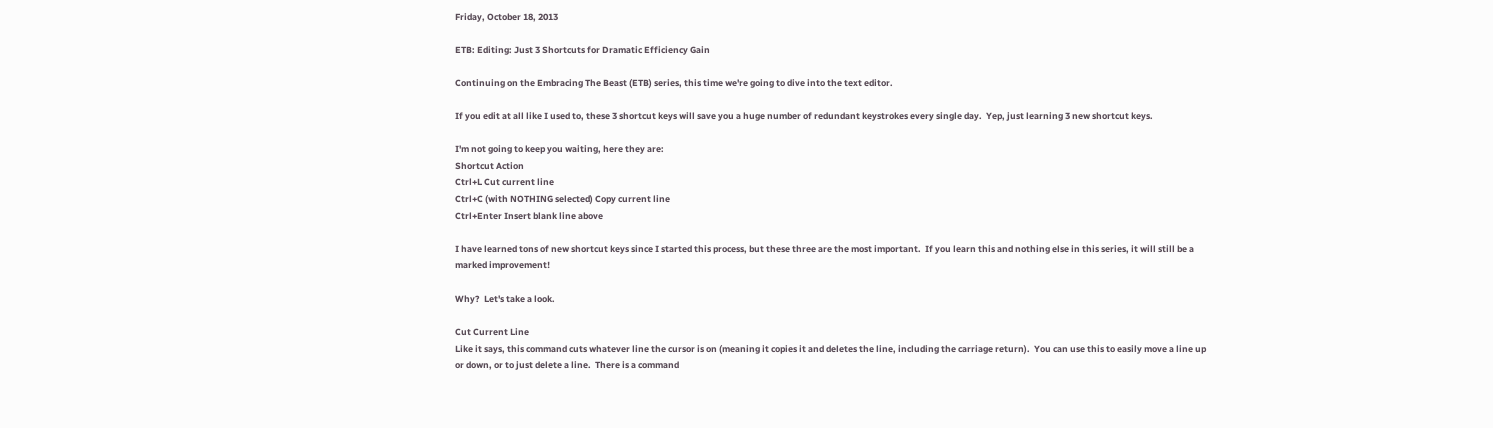Friday, October 18, 2013

ETB: Editing: Just 3 Shortcuts for Dramatic Efficiency Gain

Continuing on the Embracing The Beast (ETB) series, this time we're going to dive into the text editor.

If you edit at all like I used to, these 3 shortcut keys will save you a huge number of redundant keystrokes every single day.  Yep, just learning 3 new shortcut keys.

I'm not going to keep you waiting, here they are:
Shortcut Action
Ctrl+L Cut current line
Ctrl+C (with NOTHING selected) Copy current line
Ctrl+Enter Insert blank line above

I have learned tons of new shortcut keys since I started this process, but these three are the most important.  If you learn this and nothing else in this series, it will still be a marked improvement!

Why?  Let's take a look.

Cut Current Line
Like it says, this command cuts whatever line the cursor is on (meaning it copies it and deletes the line, including the carriage return).  You can use this to easily move a line up or down, or to just delete a line.  There is a command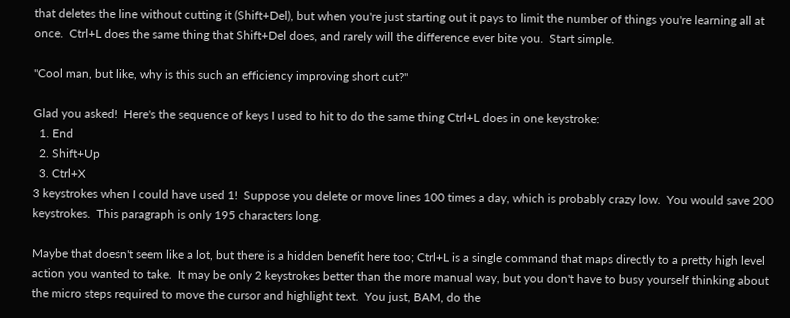that deletes the line without cutting it (Shift+Del), but when you're just starting out it pays to limit the number of things you're learning all at once.  Ctrl+L does the same thing that Shift+Del does, and rarely will the difference ever bite you.  Start simple.

"Cool man, but like, why is this such an efficiency improving short cut?"

Glad you asked!  Here's the sequence of keys I used to hit to do the same thing Ctrl+L does in one keystroke:
  1. End
  2. Shift+Up
  3. Ctrl+X
3 keystrokes when I could have used 1!  Suppose you delete or move lines 100 times a day, which is probably crazy low.  You would save 200 keystrokes.  This paragraph is only 195 characters long.

Maybe that doesn't seem like a lot, but there is a hidden benefit here too; Ctrl+L is a single command that maps directly to a pretty high level action you wanted to take.  It may be only 2 keystrokes better than the more manual way, but you don't have to busy yourself thinking about the micro steps required to move the cursor and highlight text.  You just, BAM, do the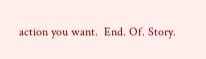action you want.  End. Of. Story.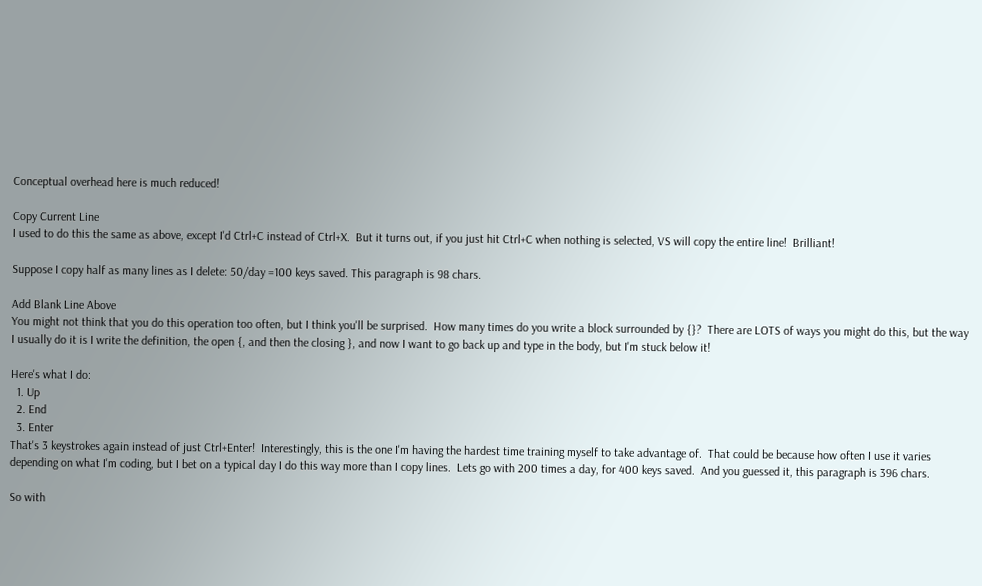Conceptual overhead here is much reduced!

Copy Current Line
I used to do this the same as above, except I'd Ctrl+C instead of Ctrl+X.  But it turns out, if you just hit Ctrl+C when nothing is selected, VS will copy the entire line!  Brilliant!

Suppose I copy half as many lines as I delete: 50/day =100 keys saved. This paragraph is 98 chars.

Add Blank Line Above
You might not think that you do this operation too often, but I think you'll be surprised.  How many times do you write a block surrounded by {}?  There are LOTS of ways you might do this, but the way I usually do it is I write the definition, the open {, and then the closing }, and now I want to go back up and type in the body, but I'm stuck below it!

Here's what I do:
  1. Up
  2. End
  3. Enter
That's 3 keystrokes again instead of just Ctrl+Enter!  Interestingly, this is the one I'm having the hardest time training myself to take advantage of.  That could be because how often I use it varies depending on what I'm coding, but I bet on a typical day I do this way more than I copy lines.  Lets go with 200 times a day, for 400 keys saved.  And you guessed it, this paragraph is 396 chars.

So with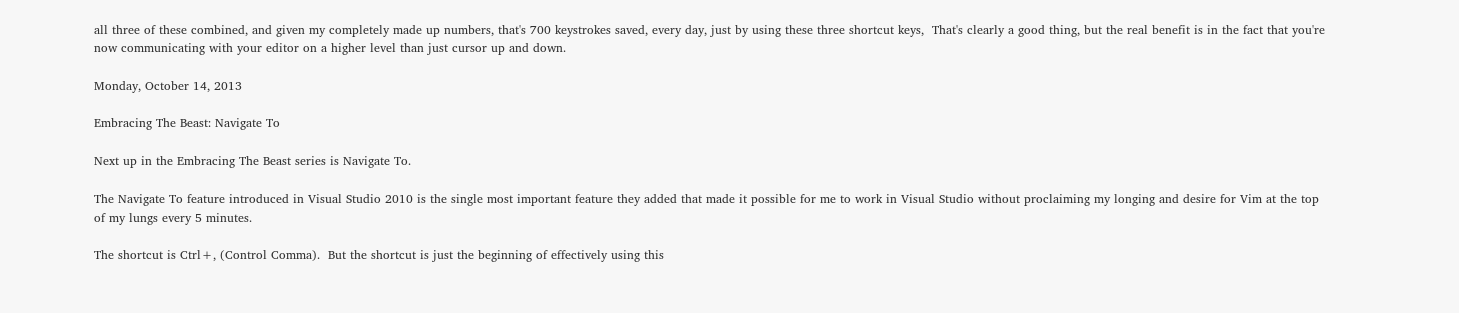all three of these combined, and given my completely made up numbers, that's 700 keystrokes saved, every day, just by using these three shortcut keys,  That's clearly a good thing, but the real benefit is in the fact that you're now communicating with your editor on a higher level than just cursor up and down.

Monday, October 14, 2013

Embracing The Beast: Navigate To

Next up in the Embracing The Beast series is Navigate To.

The Navigate To feature introduced in Visual Studio 2010 is the single most important feature they added that made it possible for me to work in Visual Studio without proclaiming my longing and desire for Vim at the top of my lungs every 5 minutes.

The shortcut is Ctrl+, (Control Comma).  But the shortcut is just the beginning of effectively using this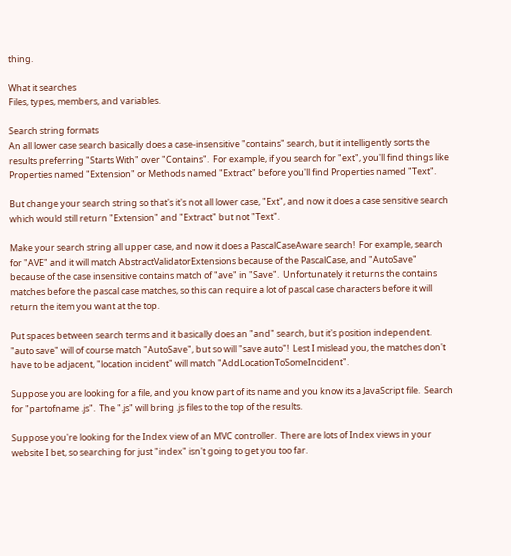thing.

What it searches
Files, types, members, and variables.

Search string formats
An all lower case search basically does a case-insensitive "contains" search, but it intelligently sorts the results preferring "Starts With" over "Contains".  For example, if you search for "ext", you'll find things like Properties named "Extension" or Methods named "Extract" before you'll find Properties named "Text".

But change your search string so that's it's not all lower case, "Ext", and now it does a case sensitive search which would still return "Extension" and "Extract" but not "Text".

Make your search string all upper case, and now it does a PascalCaseAware search!  For example, search for "AVE" and it will match AbstractValidatorExtensions because of the PascalCase, and "AutoSave" because of the case insensitive contains match of "ave" in "Save".  Unfortunately it returns the contains matches before the pascal case matches, so this can require a lot of pascal case characters before it will return the item you want at the top.

Put spaces between search terms and it basically does an "and" search, but it's position independent.  "auto save" will of course match "AutoSave", but so will "save auto"!  Lest I mislead you, the matches don't have to be adjacent, "location incident" will match "AddLocationToSomeIncident".

Suppose you are looking for a file, and you know part of its name and you know its a JavaScript file.  Search for "partofname .js".  The ".js" will bring .js files to the top of the results.

Suppose you're looking for the Index view of an MVC controller.  There are lots of Index views in your website I bet, so searching for just "index" isn't going to get you too far.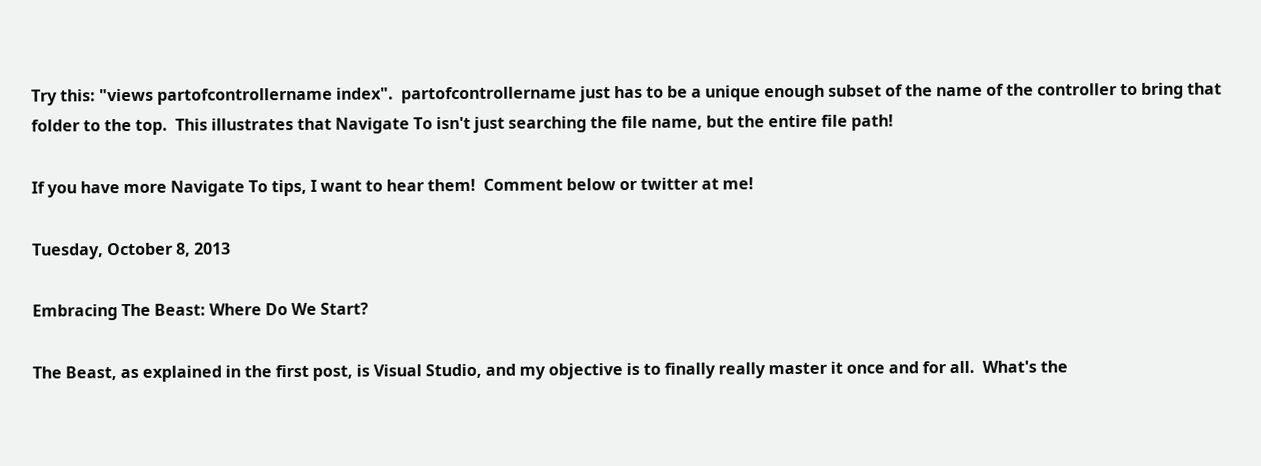Try this: "views partofcontrollername index".  partofcontrollername just has to be a unique enough subset of the name of the controller to bring that folder to the top.  This illustrates that Navigate To isn't just searching the file name, but the entire file path!

If you have more Navigate To tips, I want to hear them!  Comment below or twitter at me!

Tuesday, October 8, 2013

Embracing The Beast: Where Do We Start?

The Beast, as explained in the first post, is Visual Studio, and my objective is to finally really master it once and for all.  What's the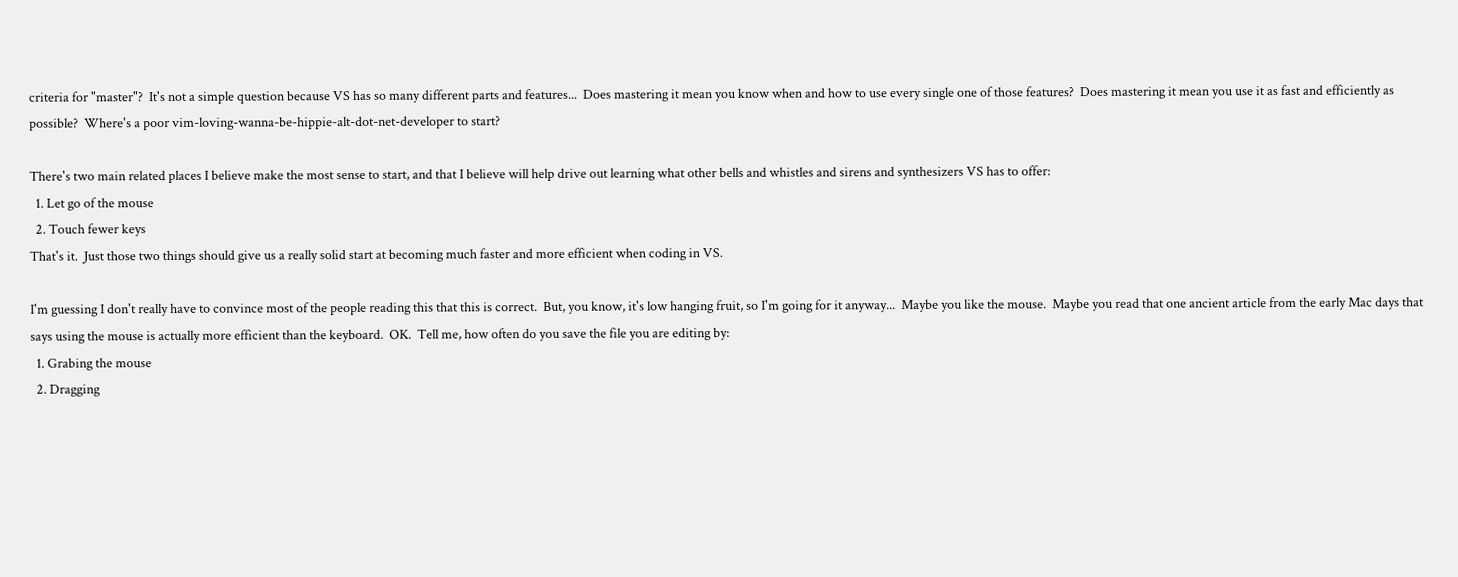criteria for "master"?  It's not a simple question because VS has so many different parts and features...  Does mastering it mean you know when and how to use every single one of those features?  Does mastering it mean you use it as fast and efficiently as possible?  Where's a poor vim-loving-wanna-be-hippie-alt-dot-net-developer to start?

There's two main related places I believe make the most sense to start, and that I believe will help drive out learning what other bells and whistles and sirens and synthesizers VS has to offer:
  1. Let go of the mouse
  2. Touch fewer keys
That's it.  Just those two things should give us a really solid start at becoming much faster and more efficient when coding in VS.

I'm guessing I don't really have to convince most of the people reading this that this is correct.  But, you know, it's low hanging fruit, so I'm going for it anyway...  Maybe you like the mouse.  Maybe you read that one ancient article from the early Mac days that says using the mouse is actually more efficient than the keyboard.  OK.  Tell me, how often do you save the file you are editing by:
  1. Grabing the mouse
  2. Dragging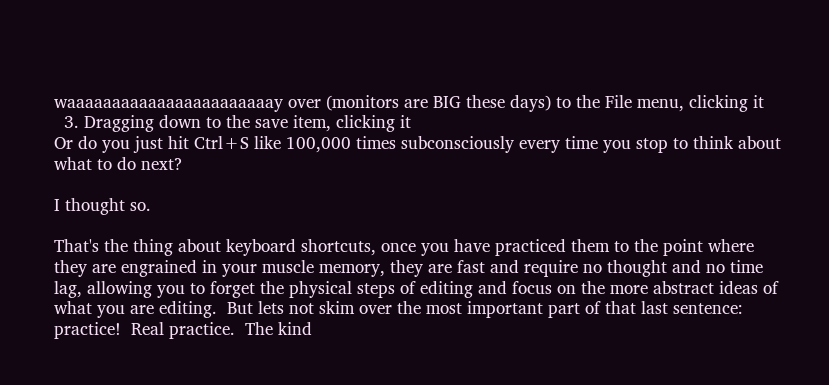waaaaaaaaaaaaaaaaaaaaaaay over (monitors are BIG these days) to the File menu, clicking it
  3. Dragging down to the save item, clicking it
Or do you just hit Ctrl+S like 100,000 times subconsciously every time you stop to think about what to do next?

I thought so.

That's the thing about keyboard shortcuts, once you have practiced them to the point where they are engrained in your muscle memory, they are fast and require no thought and no time lag, allowing you to forget the physical steps of editing and focus on the more abstract ideas of what you are editing.  But lets not skim over the most important part of that last sentence: practice!  Real practice.  The kind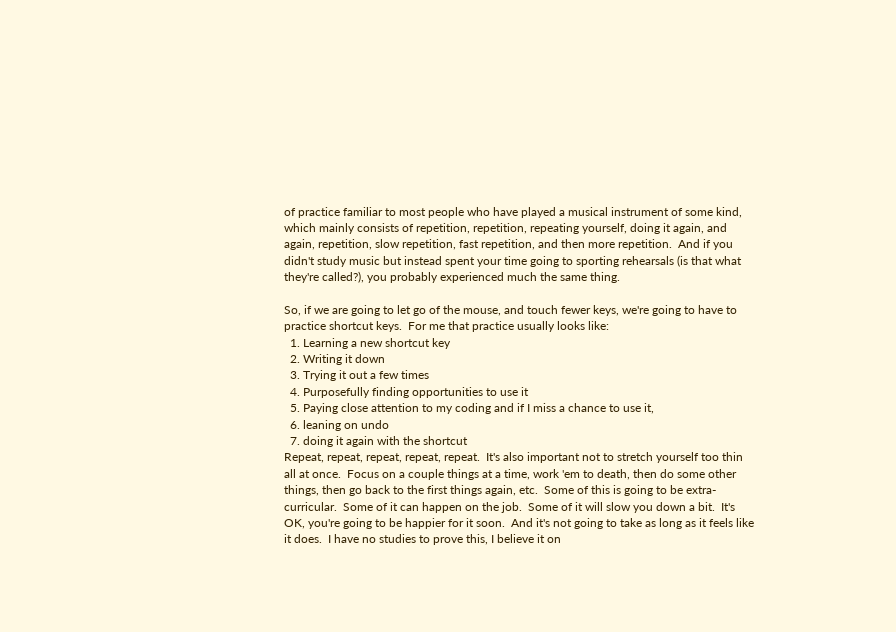of practice familiar to most people who have played a musical instrument of some kind, which mainly consists of repetition, repetition, repeating yourself, doing it again, and again, repetition, slow repetition, fast repetition, and then more repetition.  And if you didn't study music but instead spent your time going to sporting rehearsals (is that what they're called?), you probably experienced much the same thing.

So, if we are going to let go of the mouse, and touch fewer keys, we're going to have to practice shortcut keys.  For me that practice usually looks like:
  1. Learning a new shortcut key
  2. Writing it down
  3. Trying it out a few times
  4. Purposefully finding opportunities to use it
  5. Paying close attention to my coding and if I miss a chance to use it,
  6. leaning on undo
  7. doing it again with the shortcut
Repeat, repeat, repeat, repeat, repeat.  It's also important not to stretch yourself too thin all at once.  Focus on a couple things at a time, work 'em to death, then do some other things, then go back to the first things again, etc.  Some of this is going to be extra-curricular.  Some of it can happen on the job.  Some of it will slow you down a bit.  It's OK, you're going to be happier for it soon.  And it's not going to take as long as it feels like it does.  I have no studies to prove this, I believe it on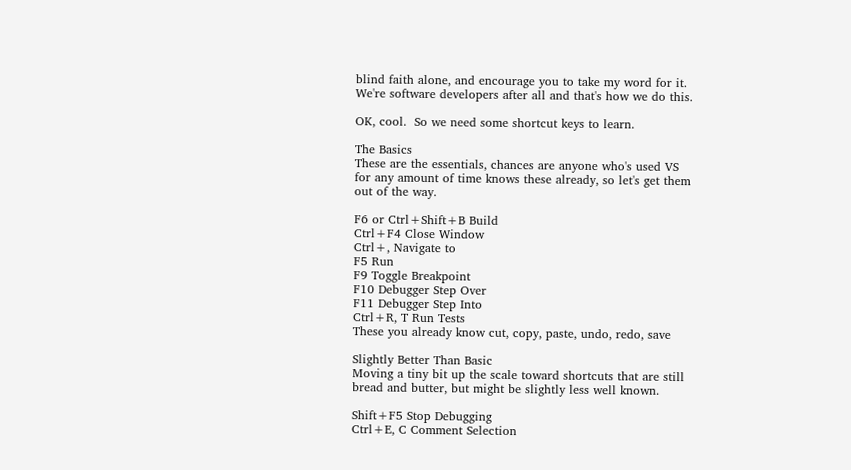blind faith alone, and encourage you to take my word for it.  We're software developers after all and that's how we do this.

OK, cool.  So we need some shortcut keys to learn.

The Basics
These are the essentials, chances are anyone who's used VS for any amount of time knows these already, so let's get them out of the way.

F6 or Ctrl+Shift+B Build
Ctrl+F4 Close Window
Ctrl+, Navigate to
F5 Run
F9 Toggle Breakpoint
F10 Debugger Step Over
F11 Debugger Step Into
Ctrl+R, T Run Tests
These you already know cut, copy, paste, undo, redo, save

Slightly Better Than Basic
Moving a tiny bit up the scale toward shortcuts that are still bread and butter, but might be slightly less well known.

Shift+F5 Stop Debugging
Ctrl+E, C Comment Selection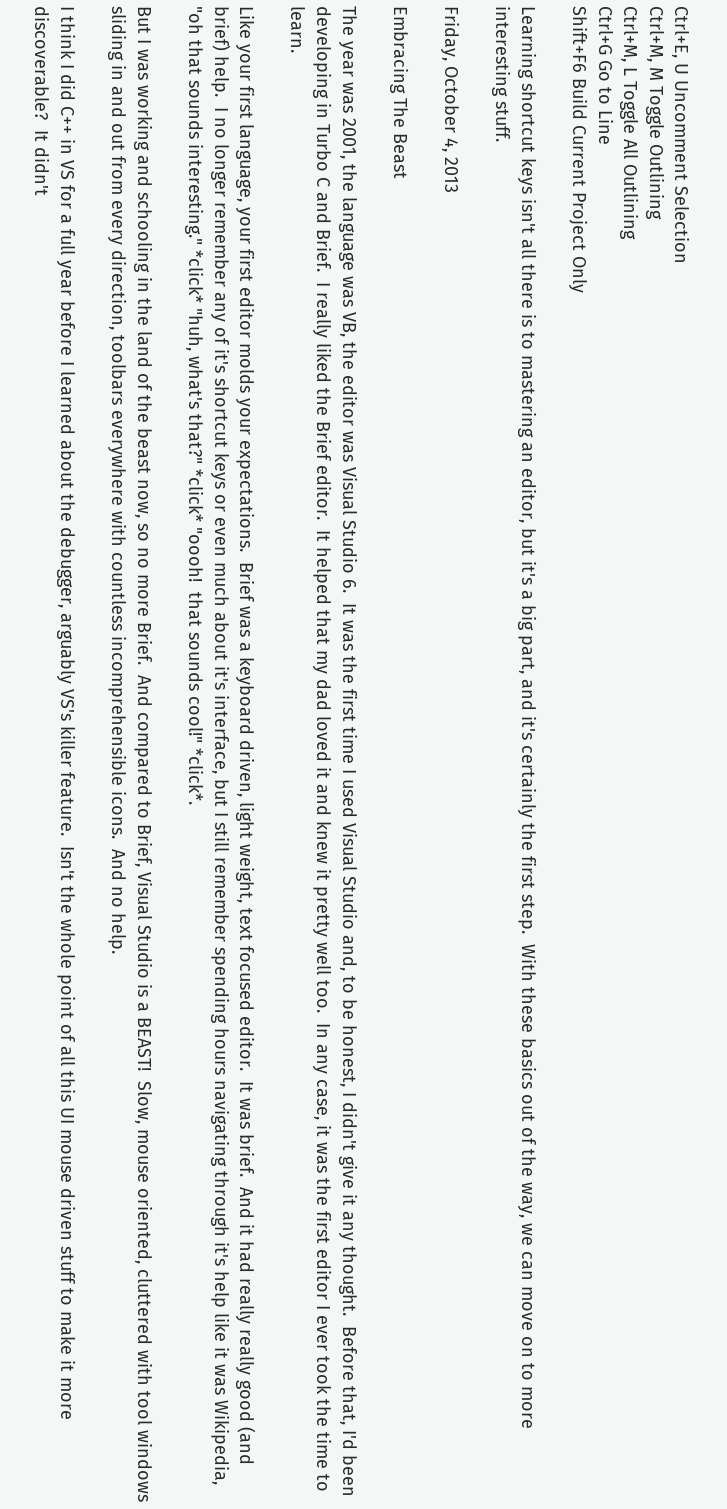Ctrl+E, U Uncomment Selection
Ctrl+M, M Toggle Outlining
Ctrl+M, L Toggle All Outlining
Ctrl+G Go to Line
Shift+F6 Build Current Project Only

Learning shortcut keys isn't all there is to mastering an editor, but it's a big part, and it's certainly the first step.  With these basics out of the way, we can move on to more interesting stuff.

Friday, October 4, 2013

Embracing The Beast

The year was 2001, the language was VB, the editor was Visual Studio 6.  It was the first time I used Visual Studio and, to be honest, I didn't give it any thought.  Before that, I'd been developing in Turbo C and Brief.  I really liked the Brief editor.  It helped that my dad loved it and knew it pretty well too.  In any case, it was the first editor I ever took the time to learn.

Like your first language, your first editor molds your expectations.  Brief was a keyboard driven, light weight, text focused editor.  It was brief.  And it had really really good (and brief) help.  I no longer remember any of it's shortcut keys or even much about it's interface, but I still remember spending hours navigating through it's help like it was Wikipedia, "oh that sounds interesting." *click* "huh, what's that?" *click* "oooh!  that sounds cool!" *click*.

But I was working and schooling in the land of the beast now, so no more Brief.  And compared to Brief, Visual Studio is a BEAST!  Slow, mouse oriented, cluttered with tool windows sliding in and out from every direction, toolbars everywhere with countless incomprehensible icons.  And no help.

I think I did C++ in VS for a full year before I learned about the debugger, arguably VS's killer feature.  Isn't the whole point of all this UI mouse driven stuff to make it more discoverable?  It didn't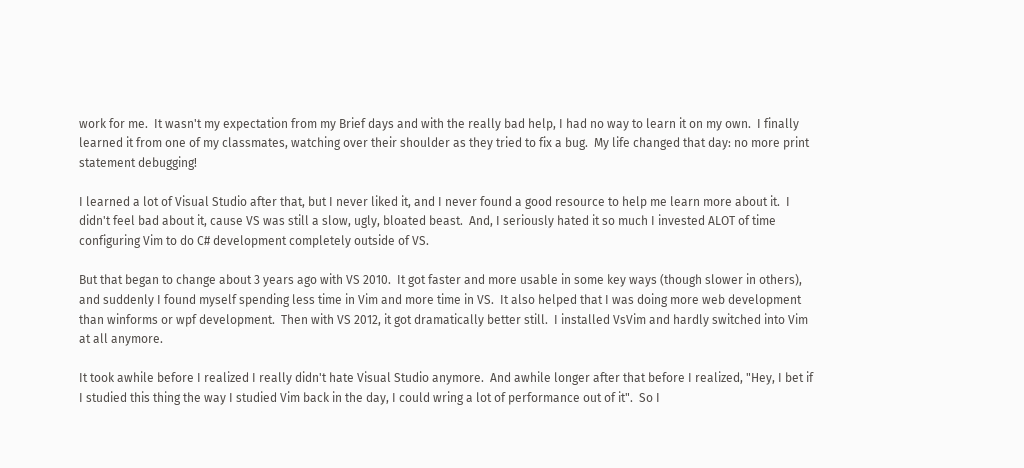work for me.  It wasn't my expectation from my Brief days and with the really bad help, I had no way to learn it on my own.  I finally learned it from one of my classmates, watching over their shoulder as they tried to fix a bug.  My life changed that day: no more print statement debugging!

I learned a lot of Visual Studio after that, but I never liked it, and I never found a good resource to help me learn more about it.  I didn't feel bad about it, cause VS was still a slow, ugly, bloated beast.  And, I seriously hated it so much I invested ALOT of time configuring Vim to do C# development completely outside of VS.

But that began to change about 3 years ago with VS 2010.  It got faster and more usable in some key ways (though slower in others), and suddenly I found myself spending less time in Vim and more time in VS.  It also helped that I was doing more web development than winforms or wpf development.  Then with VS 2012, it got dramatically better still.  I installed VsVim and hardly switched into Vim at all anymore.

It took awhile before I realized I really didn't hate Visual Studio anymore.  And awhile longer after that before I realized, "Hey, I bet if I studied this thing the way I studied Vim back in the day, I could wring a lot of performance out of it".  So I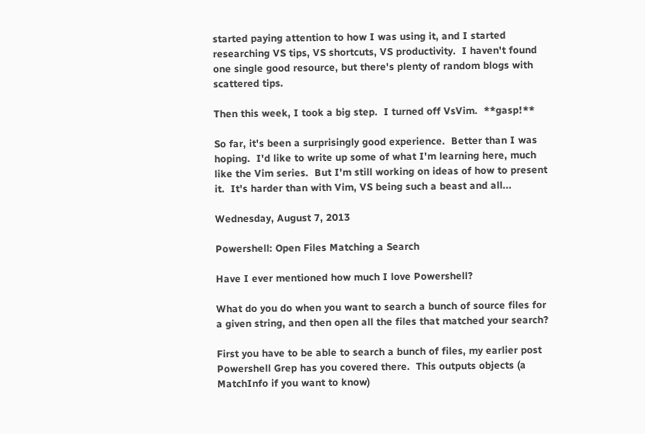started paying attention to how I was using it, and I started researching VS tips, VS shortcuts, VS productivity.  I haven't found one single good resource, but there's plenty of random blogs with scattered tips.

Then this week, I took a big step.  I turned off VsVim.  **gasp!**

So far, it's been a surprisingly good experience.  Better than I was hoping.  I'd like to write up some of what I'm learning here, much like the Vim series.  But I'm still working on ideas of how to present it.  It's harder than with Vim, VS being such a beast and all...

Wednesday, August 7, 2013

Powershell: Open Files Matching a Search

Have I ever mentioned how much I love Powershell?

What do you do when you want to search a bunch of source files for a given string, and then open all the files that matched your search?

First you have to be able to search a bunch of files, my earlier post Powershell Grep has you covered there.  This outputs objects (a MatchInfo if you want to know)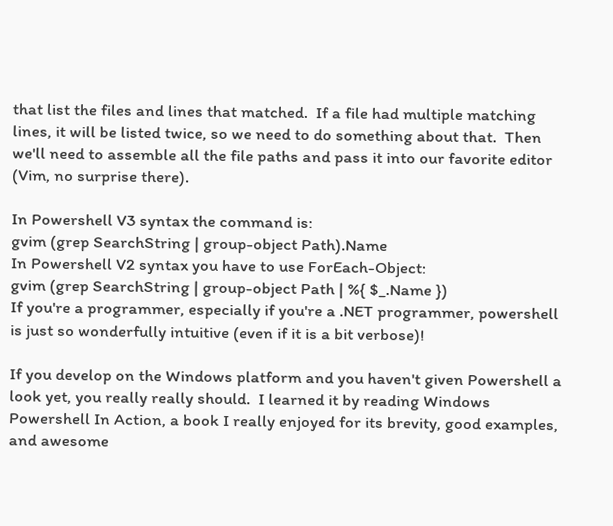that list the files and lines that matched.  If a file had multiple matching lines, it will be listed twice, so we need to do something about that.  Then we'll need to assemble all the file paths and pass it into our favorite editor (Vim, no surprise there).

In Powershell V3 syntax the command is:
gvim (grep SearchString | group-object Path).Name
In Powershell V2 syntax you have to use ForEach-Object:
gvim (grep SearchString | group-object Path | %{ $_.Name })
If you're a programmer, especially if you're a .NET programmer, powershell is just so wonderfully intuitive (even if it is a bit verbose)!

If you develop on the Windows platform and you haven't given Powershell a look yet, you really really should.  I learned it by reading Windows Powershell In Action, a book I really enjoyed for its brevity, good examples, and awesome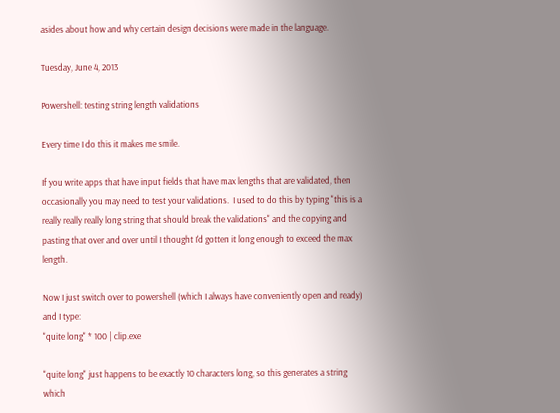asides about how and why certain design decisions were made in the language.

Tuesday, June 4, 2013

Powershell: testing string length validations

Every time I do this it makes me smile.

If you write apps that have input fields that have max lengths that are validated, then occasionally you may need to test your validations.  I used to do this by typing "this is a really really really long string that should break the validations" and the copying and pasting that over and over until I thought I'd gotten it long enough to exceed the max length.

Now I just switch over to powershell (which I always have conveniently open and ready) and I type:
"quite long" * 100 | clip.exe

"quite long" just happens to be exactly 10 characters long, so this generates a string which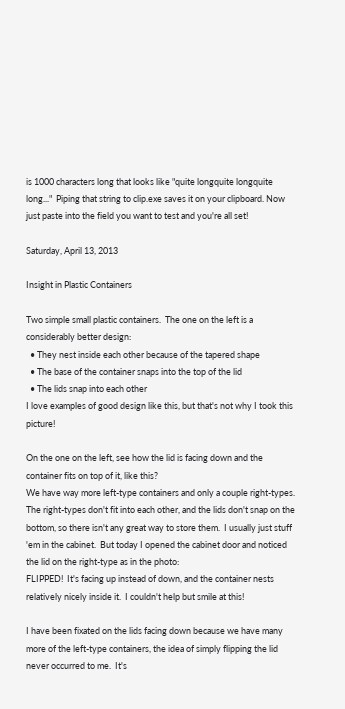is 1000 characters long that looks like "quite longquite longquite long..."  Piping that string to clip.exe saves it on your clipboard. Now just paste into the field you want to test and you're all set!

Saturday, April 13, 2013

Insight in Plastic Containers

Two simple small plastic containers.  The one on the left is a considerably better design:
  • They nest inside each other because of the tapered shape
  • The base of the container snaps into the top of the lid
  • The lids snap into each other
I love examples of good design like this, but that's not why I took this picture!

On the one on the left, see how the lid is facing down and the container fits on top of it, like this?
We have way more left-type containers and only a couple right-types.  The right-types don't fit into each other, and the lids don't snap on the bottom, so there isn't any great way to store them.  I usually just stuff 'em in the cabinet.  But today I opened the cabinet door and noticed the lid on the right-type as in the photo:
FLIPPED!  It's facing up instead of down, and the container nests relatively nicely inside it.  I couldn't help but smile at this!

I have been fixated on the lids facing down because we have many more of the left-type containers, the idea of simply flipping the lid never occurred to me.  It's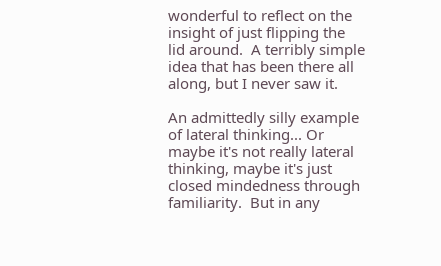wonderful to reflect on the insight of just flipping the lid around.  A terribly simple idea that has been there all along, but I never saw it.

An admittedly silly example of lateral thinking... Or maybe it's not really lateral thinking, maybe it's just closed mindedness through familiarity.  But in any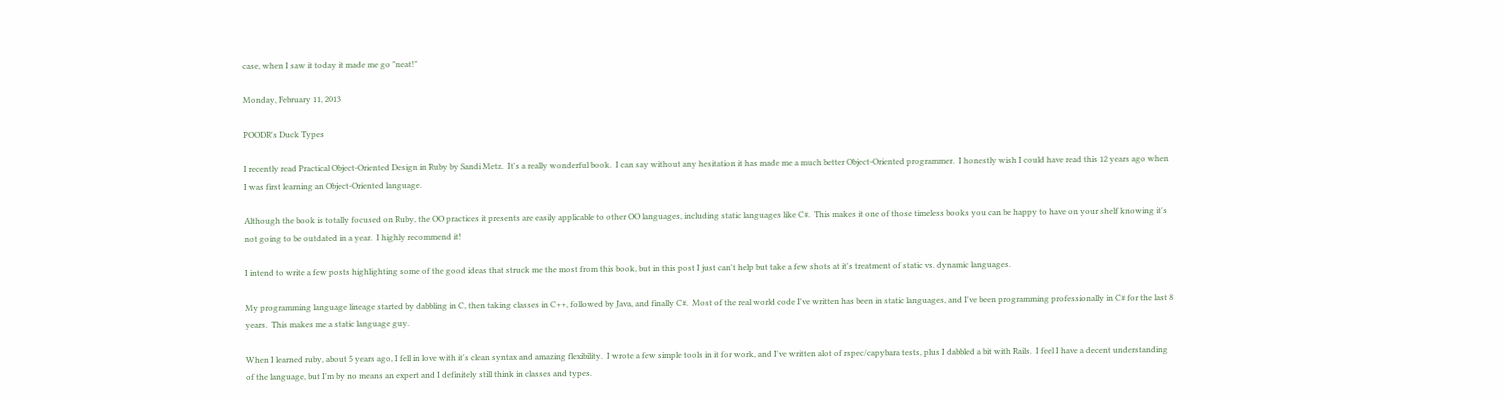case, when I saw it today it made me go "neat!"

Monday, February 11, 2013

POODR's Duck Types

I recently read Practical Object-Oriented Design in Ruby by Sandi Metz.  It's a really wonderful book.  I can say without any hesitation it has made me a much better Object-Oriented programmer.  I honestly wish I could have read this 12 years ago when I was first learning an Object-Oriented language.

Although the book is totally focused on Ruby, the OO practices it presents are easily applicable to other OO languages, including static languages like C#.  This makes it one of those timeless books you can be happy to have on your shelf knowing it's not going to be outdated in a year.  I highly recommend it!

I intend to write a few posts highlighting some of the good ideas that struck me the most from this book, but in this post I just can't help but take a few shots at it's treatment of static vs. dynamic languages.

My programming language lineage started by dabbling in C, then taking classes in C++, followed by Java, and finally C#.  Most of the real world code I've written has been in static languages, and I've been programming professionally in C# for the last 8 years.  This makes me a static language guy.

When I learned ruby, about 5 years ago, I fell in love with it's clean syntax and amazing flexibility.  I wrote a few simple tools in it for work, and I've written alot of rspec/capybara tests, plus I dabbled a bit with Rails.  I feel I have a decent understanding of the language, but I'm by no means an expert and I definitely still think in classes and types.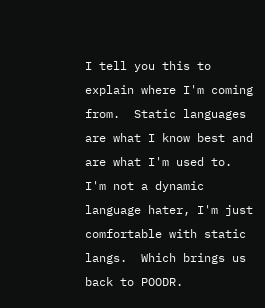I tell you this to explain where I'm coming from.  Static languages are what I know best and are what I'm used to.  I'm not a dynamic language hater, I'm just comfortable with static langs.  Which brings us back to POODR.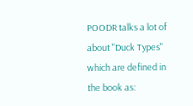POODR talks a lot of about "Duck Types" which are defined in the book as: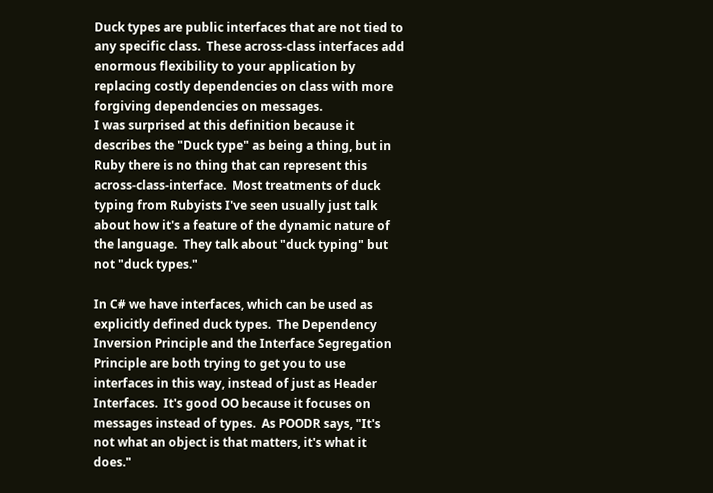Duck types are public interfaces that are not tied to any specific class.  These across-class interfaces add enormous flexibility to your application by replacing costly dependencies on class with more forgiving dependencies on messages.
I was surprised at this definition because it describes the "Duck type" as being a thing, but in Ruby there is no thing that can represent this across-class-interface.  Most treatments of duck typing from Rubyists I've seen usually just talk about how it's a feature of the dynamic nature of the language.  They talk about "duck typing" but not "duck types."

In C# we have interfaces, which can be used as explicitly defined duck types.  The Dependency Inversion Principle and the Interface Segregation Principle are both trying to get you to use interfaces in this way, instead of just as Header Interfaces.  It's good OO because it focuses on messages instead of types.  As POODR says, "It's not what an object is that matters, it's what it does."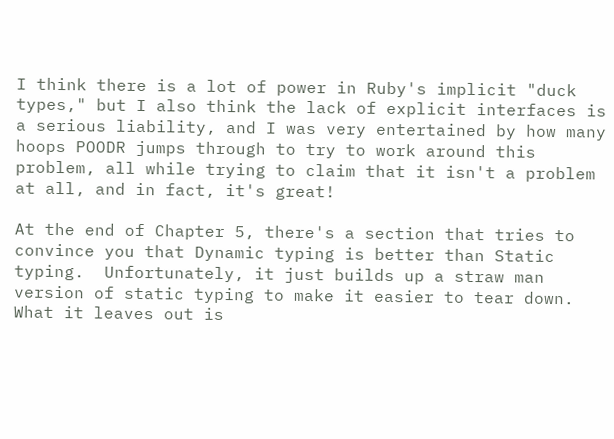I think there is a lot of power in Ruby's implicit "duck types," but I also think the lack of explicit interfaces is a serious liability, and I was very entertained by how many hoops POODR jumps through to try to work around this problem, all while trying to claim that it isn't a problem at all, and in fact, it's great!

At the end of Chapter 5, there's a section that tries to convince you that Dynamic typing is better than Static typing.  Unfortunately, it just builds up a straw man version of static typing to make it easier to tear down.  What it leaves out is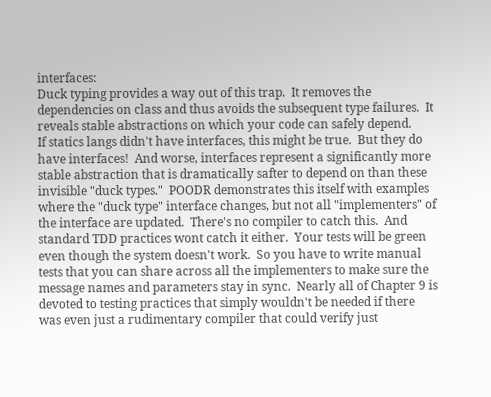interfaces:
Duck typing provides a way out of this trap.  It removes the dependencies on class and thus avoids the subsequent type failures.  It reveals stable abstractions on which your code can safely depend.
If statics langs didn't have interfaces, this might be true.  But they do have interfaces!  And worse, interfaces represent a significantly more stable abstraction that is dramatically safter to depend on than these invisible "duck types."  POODR demonstrates this itself with examples where the "duck type" interface changes, but not all "implementers" of the interface are updated.  There's no compiler to catch this.  And standard TDD practices wont catch it either.  Your tests will be green even though the system doesn't work.  So you have to write manual tests that you can share across all the implementers to make sure the message names and parameters stay in sync.  Nearly all of Chapter 9 is devoted to testing practices that simply wouldn't be needed if there was even just a rudimentary compiler that could verify just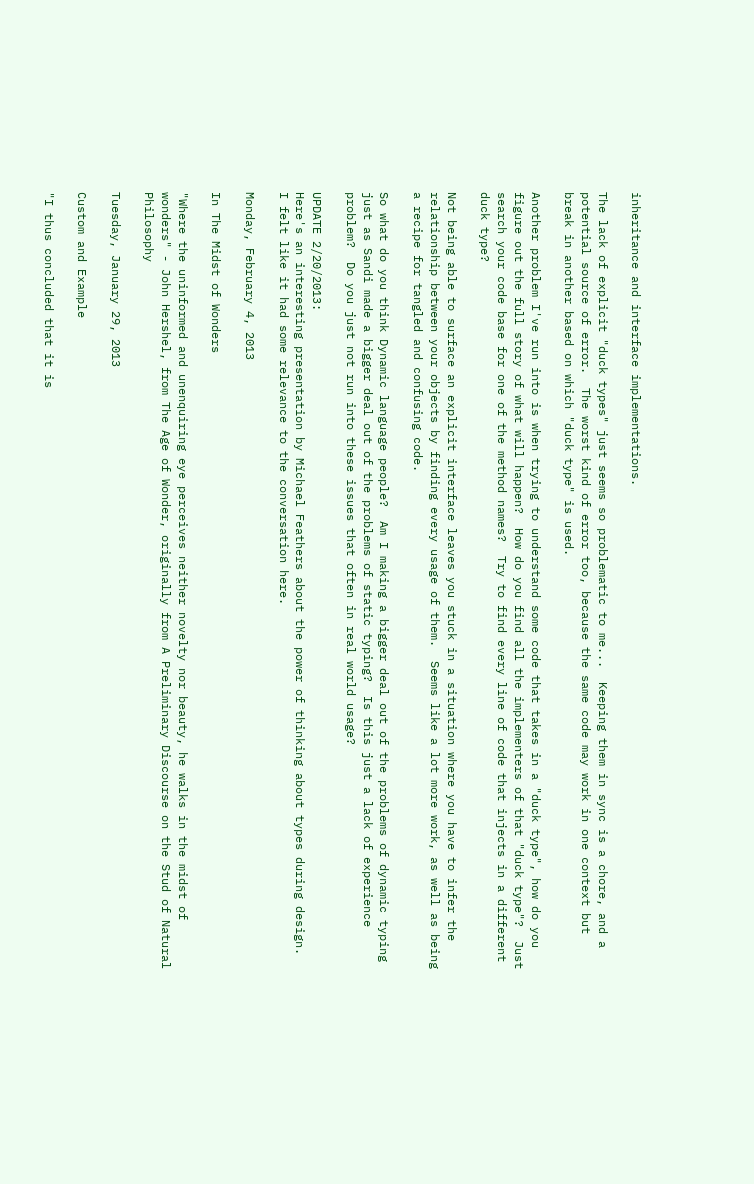inheritance and interface implementations.

The lack of explicit "duck types" just seems so problematic to me...  Keeping them in sync is a chore, and a potential source of error.  The worst kind of error too, because the same code may work in one context but break in another based on which "duck type" is used.

Another problem I've run into is when trying to understand some code that takes in a "duck type", how do you figure out the full story of what will happen?  How do you find all the implementers of that "duck type"?  Just search your code base for one of the method names?  Try to find every line of code that injects in a different duck type?

Not being able to surface an explicit interface leaves you stuck in a situation where you have to infer the relationship between your objects by finding every usage of them.  Seems like a lot more work, as well as being a recipe for tangled and confusing code.

So what do you think Dynamic language people?  Am I making a bigger deal out of the problems of dynamic typing just as Sandi made a bigger deal out of the problems of static typing?  Is this just a lack of experience problem?  Do you just not run into these issues that often in real world usage?

UPDATE 2/20/2013:
Here's an interesting presentation by Michael Feathers about the power of thinking about types during design.  I felt like it had some relevance to the conversation here.

Monday, February 4, 2013

In The Midst of Wonders

"Where the uninformed and unenquiring eye perceives neither novelty nor beauty, he walks in the midst of wonders" - John Hershel, from The Age of Wonder, originally from A Preliminary Discourse on the Stud of Natural Philosophy

Tuesday, January 29, 2013

Custom and Example

"I thus concluded that it is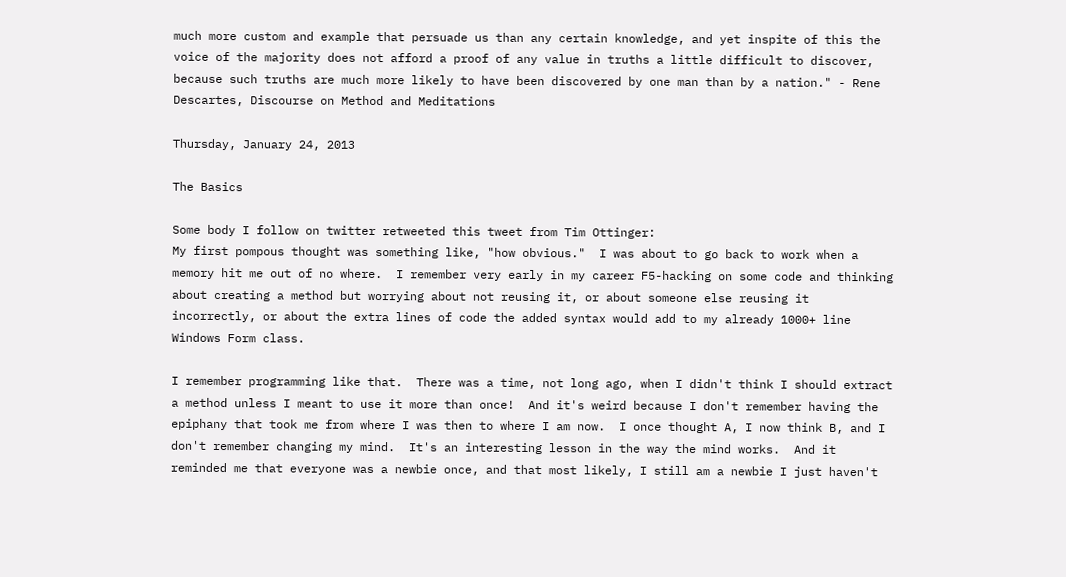much more custom and example that persuade us than any certain knowledge, and yet inspite of this the voice of the majority does not afford a proof of any value in truths a little difficult to discover, because such truths are much more likely to have been discovered by one man than by a nation." - Rene Descartes, Discourse on Method and Meditations

Thursday, January 24, 2013

The Basics

Some body I follow on twitter retweeted this tweet from Tim Ottinger:
My first pompous thought was something like, "how obvious."  I was about to go back to work when a memory hit me out of no where.  I remember very early in my career F5-hacking on some code and thinking about creating a method but worrying about not reusing it, or about someone else reusing it incorrectly, or about the extra lines of code the added syntax would add to my already 1000+ line Windows Form class.

I remember programming like that.  There was a time, not long ago, when I didn't think I should extract a method unless I meant to use it more than once!  And it's weird because I don't remember having the epiphany that took me from where I was then to where I am now.  I once thought A, I now think B, and I don't remember changing my mind.  It's an interesting lesson in the way the mind works.  And it reminded me that everyone was a newbie once, and that most likely, I still am a newbie I just haven't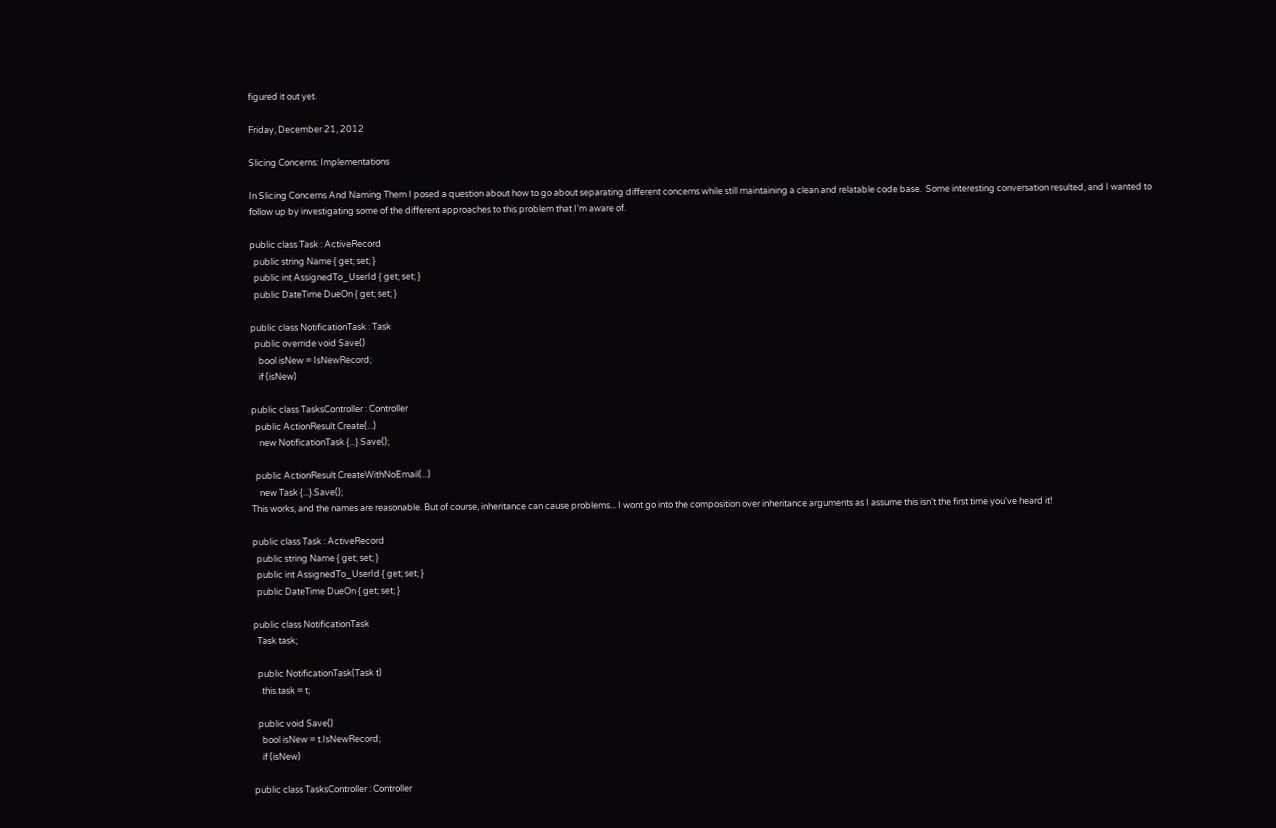figured it out yet.

Friday, December 21, 2012

Slicing Concerns: Implementations

In Slicing Concerns And Naming Them I posed a question about how to go about separating different concerns while still maintaining a clean and relatable code base.  Some interesting conversation resulted, and I wanted to follow up by investigating some of the different approaches to this problem that I'm aware of.

public class Task : ActiveRecord
  public string Name { get; set; }
  public int AssignedTo_UserId { get; set; }
  public DateTime DueOn { get; set; }

public class NotificationTask : Task
  public override void Save()
    bool isNew = IsNewRecord;
    if (isNew)

public class TasksController : Controller
  public ActionResult Create(...)
    new NotificationTask {...}.Save();

  public ActionResult CreateWithNoEmail(...)
    new Task {...}.Save();
This works, and the names are reasonable. But of course, inheritance can cause problems... I wont go into the composition over inheritance arguments as I assume this isn't the first time you've heard it!

public class Task : ActiveRecord
  public string Name { get; set; }
  public int AssignedTo_UserId { get; set; }
  public DateTime DueOn { get; set; }

public class NotificationTask
  Task task;

  public NotificationTask(Task t)
    this.task = t;

  public void Save()
    bool isNew = t.IsNewRecord;
    if (isNew)

public class TasksController : Controller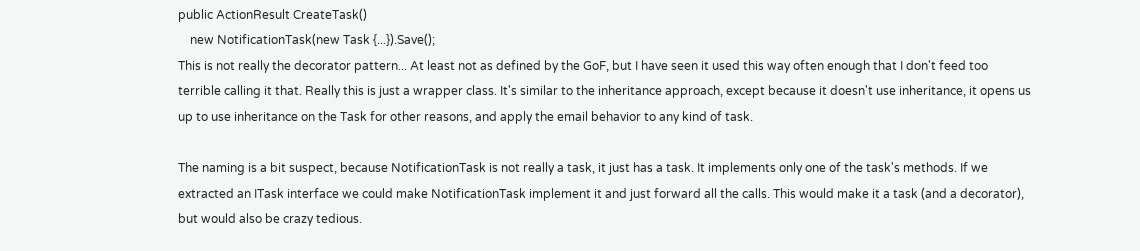public ActionResult CreateTask()
    new NotificationTask(new Task {...}).Save();
This is not really the decorator pattern... At least not as defined by the GoF, but I have seen it used this way often enough that I don't feed too terrible calling it that. Really this is just a wrapper class. It's similar to the inheritance approach, except because it doesn't use inheritance, it opens us up to use inheritance on the Task for other reasons, and apply the email behavior to any kind of task.

The naming is a bit suspect, because NotificationTask is not really a task, it just has a task. It implements only one of the task's methods. If we extracted an ITask interface we could make NotificationTask implement it and just forward all the calls. This would make it a task (and a decorator), but would also be crazy tedious.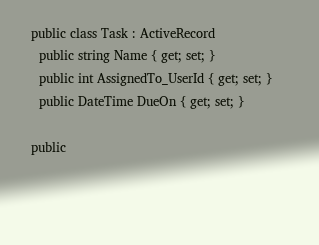public class Task : ActiveRecord
  public string Name { get; set; }
  public int AssignedTo_UserId { get; set; }
  public DateTime DueOn { get; set; }

public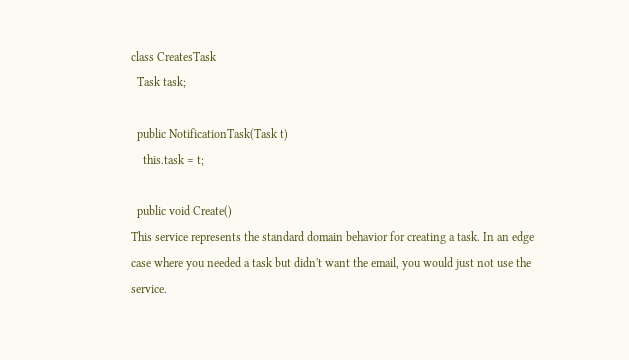class CreatesTask
  Task task;

  public NotificationTask(Task t)
    this.task = t;

  public void Create()
This service represents the standard domain behavior for creating a task. In an edge case where you needed a task but didn't want the email, you would just not use the service.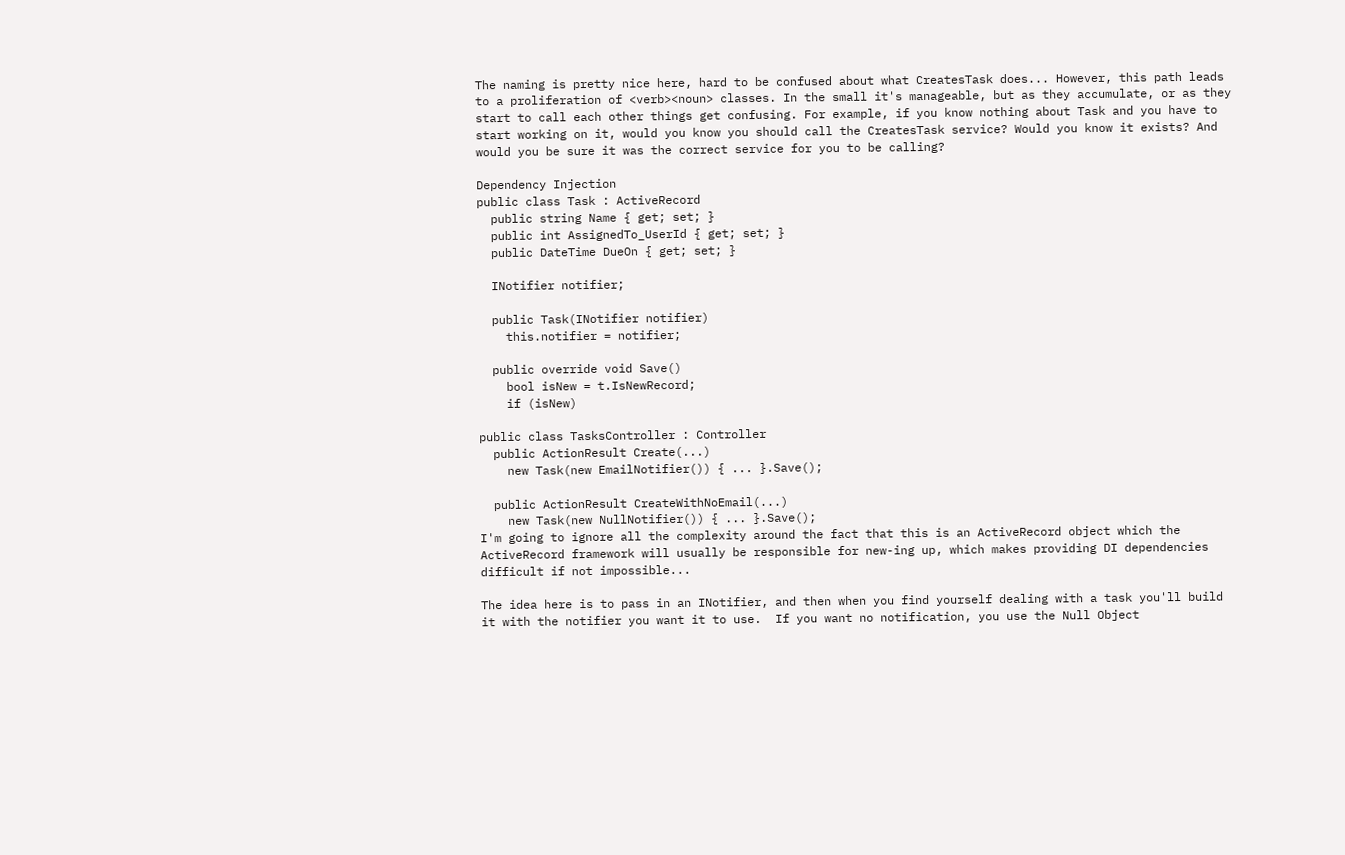The naming is pretty nice here, hard to be confused about what CreatesTask does... However, this path leads to a proliferation of <verb><noun> classes. In the small it's manageable, but as they accumulate, or as they start to call each other things get confusing. For example, if you know nothing about Task and you have to start working on it, would you know you should call the CreatesTask service? Would you know it exists? And would you be sure it was the correct service for you to be calling?

Dependency Injection
public class Task : ActiveRecord
  public string Name { get; set; }
  public int AssignedTo_UserId { get; set; }
  public DateTime DueOn { get; set; }

  INotifier notifier;

  public Task(INotifier notifier)
    this.notifier = notifier;

  public override void Save()
    bool isNew = t.IsNewRecord;
    if (isNew)

public class TasksController : Controller
  public ActionResult Create(...)
    new Task(new EmailNotifier()) { ... }.Save();

  public ActionResult CreateWithNoEmail(...)
    new Task(new NullNotifier()) { ... }.Save();
I'm going to ignore all the complexity around the fact that this is an ActiveRecord object which the ActiveRecord framework will usually be responsible for new-ing up, which makes providing DI dependencies difficult if not impossible...

The idea here is to pass in an INotifier, and then when you find yourself dealing with a task you'll build it with the notifier you want it to use.  If you want no notification, you use the Null Object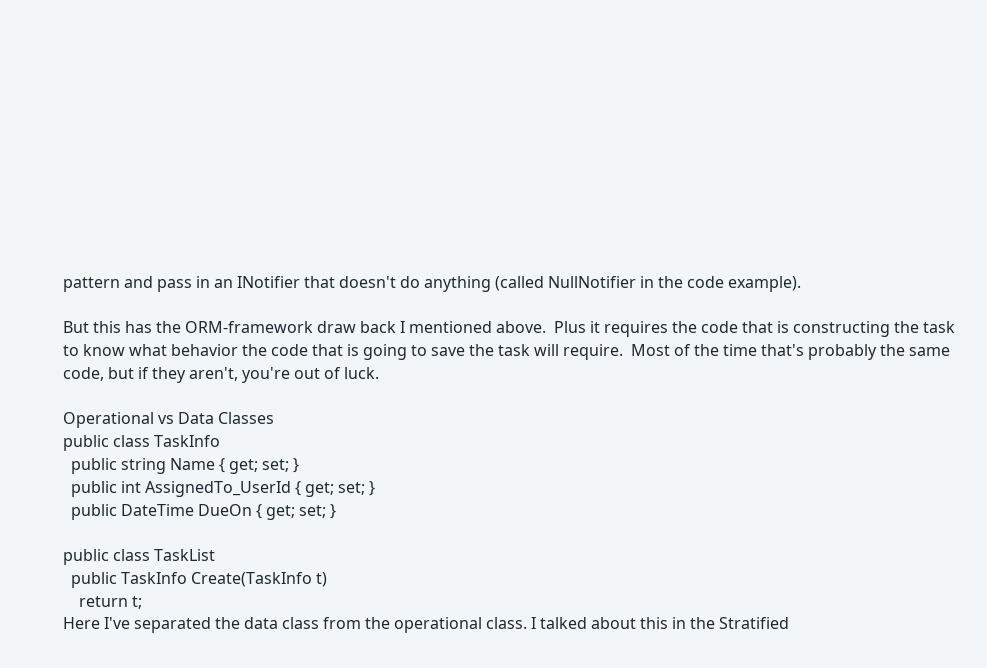pattern and pass in an INotifier that doesn't do anything (called NullNotifier in the code example).

But this has the ORM-framework draw back I mentioned above.  Plus it requires the code that is constructing the task to know what behavior the code that is going to save the task will require.  Most of the time that's probably the same code, but if they aren't, you're out of luck.

Operational vs Data Classes
public class TaskInfo
  public string Name { get; set; }
  public int AssignedTo_UserId { get; set; }
  public DateTime DueOn { get; set; }

public class TaskList
  public TaskInfo Create(TaskInfo t)
    return t;
Here I've separated the data class from the operational class. I talked about this in the Stratified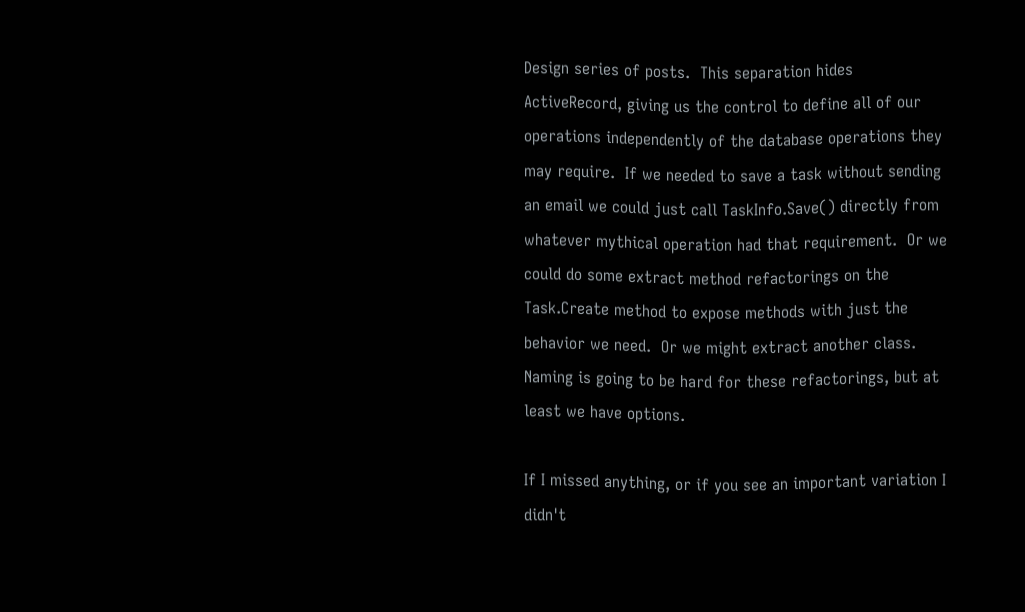Design series of posts.  This separation hides ActiveRecord, giving us the control to define all of our operations independently of the database operations they may require.  If we needed to save a task without sending an email we could just call TaskInfo.Save() directly from whatever mythical operation had that requirement.  Or we could do some extract method refactorings on the Task.Create method to expose methods with just the behavior we need.  Or we might extract another class.  Naming is going to be hard for these refactorings, but at least we have options.

If I missed anything, or if you see an important variation I didn't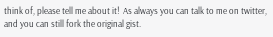think of, please tell me about it!  As always you can talk to me on twitter, and you can still fork the original gist.